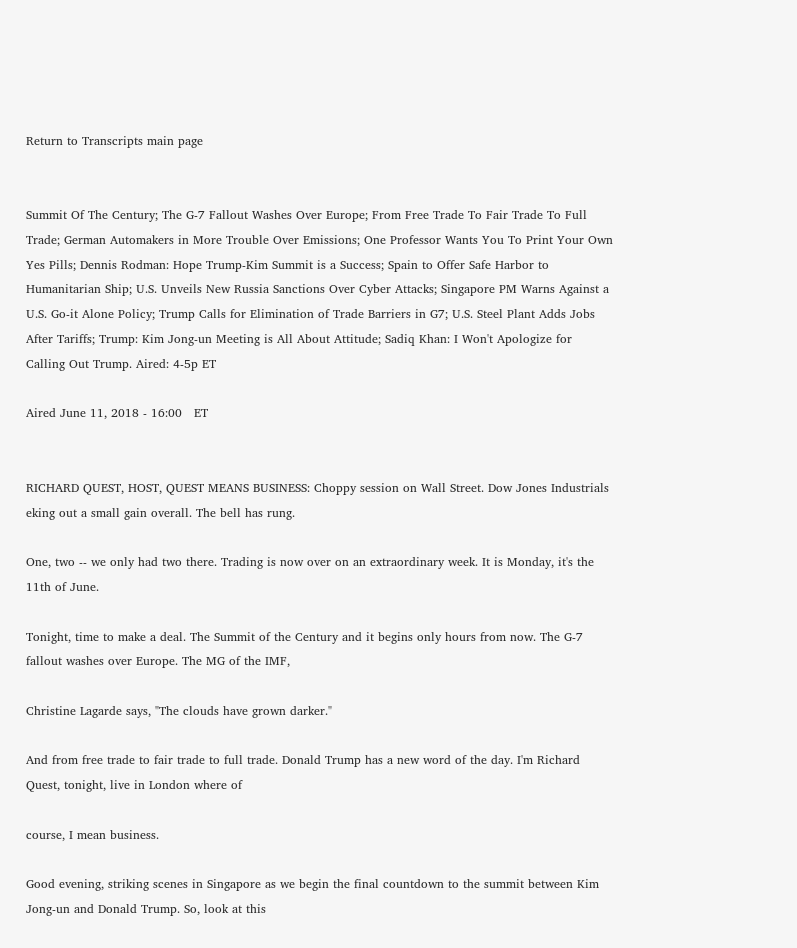Return to Transcripts main page


Summit Of The Century; The G-7 Fallout Washes Over Europe; From Free Trade To Fair Trade To Full Trade; German Automakers in More Trouble Over Emissions; One Professor Wants You To Print Your Own Yes Pills; Dennis Rodman: Hope Trump-Kim Summit is a Success; Spain to Offer Safe Harbor to Humanitarian Ship; U.S. Unveils New Russia Sanctions Over Cyber Attacks; Singapore PM Warns Against a U.S. Go-it Alone Policy; Trump Calls for Elimination of Trade Barriers in G7; U.S. Steel Plant Adds Jobs After Tariffs; Trump: Kim Jong-un Meeting is All About Attitude; Sadiq Khan: I Won't Apologize for Calling Out Trump. Aired: 4-5p ET

Aired June 11, 2018 - 16:00   ET


RICHARD QUEST, HOST, QUEST MEANS BUSINESS: Choppy session on Wall Street. Dow Jones Industrials eking out a small gain overall. The bell has rung.

One, two -- we only had two there. Trading is now over on an extraordinary week. It is Monday, it's the 11th of June.

Tonight, time to make a deal. The Summit of the Century and it begins only hours from now. The G-7 fallout washes over Europe. The MG of the IMF,

Christine Lagarde says, "The clouds have grown darker."

And from free trade to fair trade to full trade. Donald Trump has a new word of the day. I'm Richard Quest, tonight, live in London where of

course, I mean business.

Good evening, striking scenes in Singapore as we begin the final countdown to the summit between Kim Jong-un and Donald Trump. So, look at this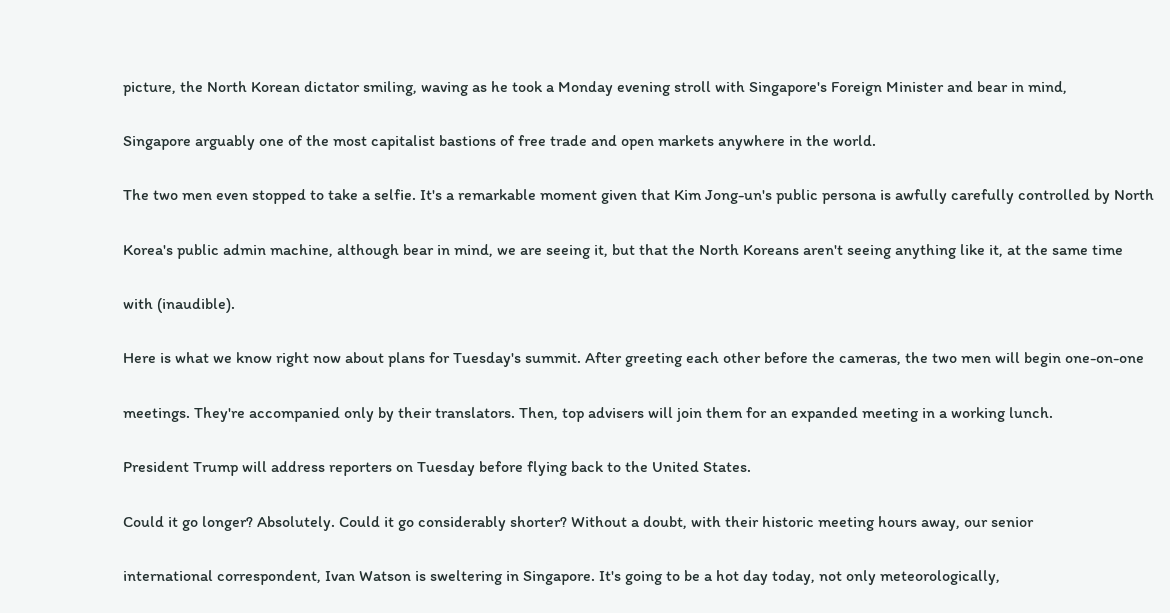picture, the North Korean dictator smiling, waving as he took a Monday evening stroll with Singapore's Foreign Minister and bear in mind,

Singapore arguably one of the most capitalist bastions of free trade and open markets anywhere in the world.

The two men even stopped to take a selfie. It's a remarkable moment given that Kim Jong-un's public persona is awfully carefully controlled by North

Korea's public admin machine, although bear in mind, we are seeing it, but that the North Koreans aren't seeing anything like it, at the same time

with (inaudible).

Here is what we know right now about plans for Tuesday's summit. After greeting each other before the cameras, the two men will begin one-on-one

meetings. They're accompanied only by their translators. Then, top advisers will join them for an expanded meeting in a working lunch.

President Trump will address reporters on Tuesday before flying back to the United States.

Could it go longer? Absolutely. Could it go considerably shorter? Without a doubt, with their historic meeting hours away, our senior

international correspondent, Ivan Watson is sweltering in Singapore. It's going to be a hot day today, not only meteorologically,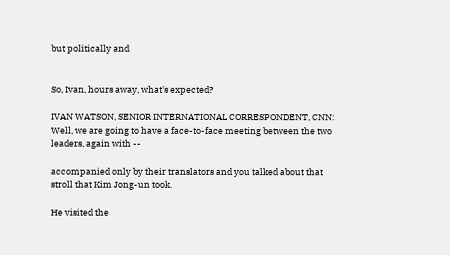but politically and


So, Ivan, hours away, what's expected?

IVAN WATSON, SENIOR INTERNATIONAL CORRESPONDENT, CNN: Well, we are going to have a face-to-face meeting between the two leaders, again with --

accompanied only by their translators and you talked about that stroll that Kim Jong-un took.

He visited the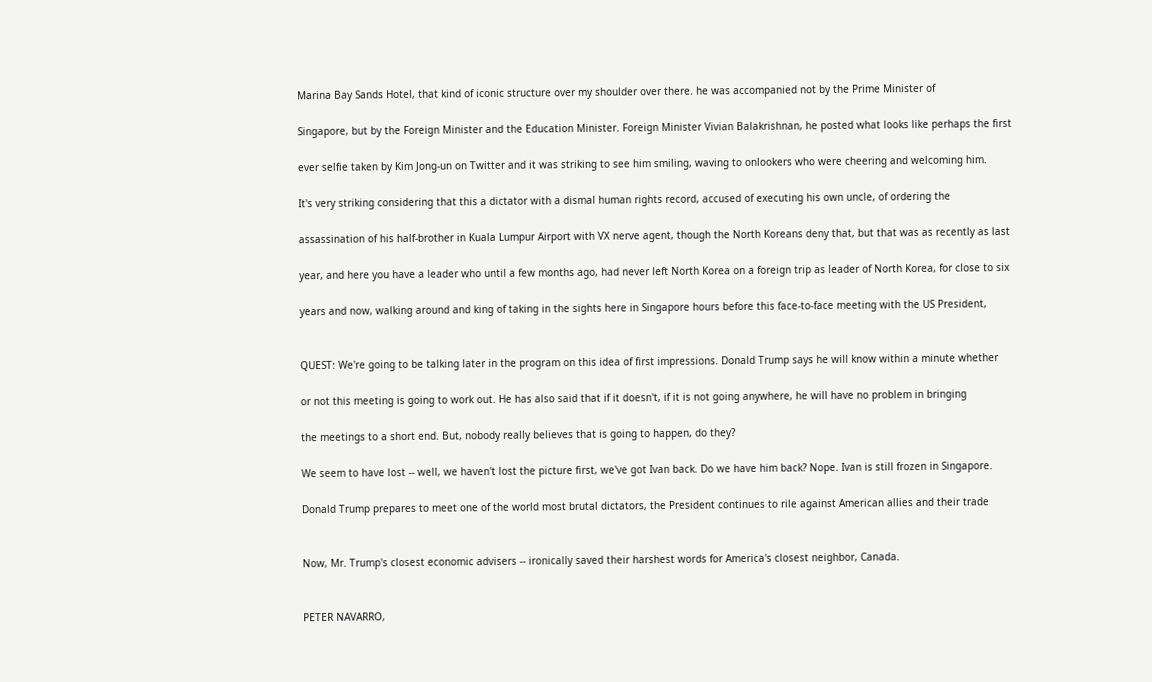Marina Bay Sands Hotel, that kind of iconic structure over my shoulder over there. he was accompanied not by the Prime Minister of

Singapore, but by the Foreign Minister and the Education Minister. Foreign Minister Vivian Balakrishnan, he posted what looks like perhaps the first

ever selfie taken by Kim Jong-un on Twitter and it was striking to see him smiling, waving to onlookers who were cheering and welcoming him.

It's very striking considering that this a dictator with a dismal human rights record, accused of executing his own uncle, of ordering the

assassination of his half-brother in Kuala Lumpur Airport with VX nerve agent, though the North Koreans deny that, but that was as recently as last

year, and here you have a leader who until a few months ago, had never left North Korea on a foreign trip as leader of North Korea, for close to six

years and now, walking around and king of taking in the sights here in Singapore hours before this face-to-face meeting with the US President,


QUEST: We're going to be talking later in the program on this idea of first impressions. Donald Trump says he will know within a minute whether

or not this meeting is going to work out. He has also said that if it doesn't, if it is not going anywhere, he will have no problem in bringing

the meetings to a short end. But, nobody really believes that is going to happen, do they?

We seem to have lost -- well, we haven't lost the picture first, we've got Ivan back. Do we have him back? Nope. Ivan is still frozen in Singapore.

Donald Trump prepares to meet one of the world most brutal dictators, the President continues to rile against American allies and their trade


Now, Mr. Trump's closest economic advisers -- ironically saved their harshest words for America's closest neighbor, Canada.


PETER NAVARRO,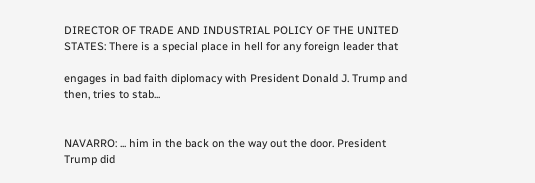DIRECTOR OF TRADE AND INDUSTRIAL POLICY OF THE UNITED STATES: There is a special place in hell for any foreign leader that

engages in bad faith diplomacy with President Donald J. Trump and then, tries to stab...


NAVARRO: ... him in the back on the way out the door. President Trump did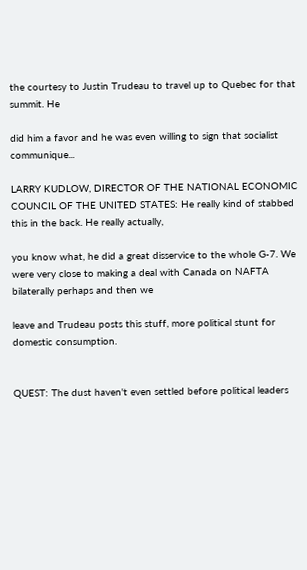the courtesy to Justin Trudeau to travel up to Quebec for that summit. He

did him a favor and he was even willing to sign that socialist communique...

LARRY KUDLOW, DIRECTOR OF THE NATIONAL ECONOMIC COUNCIL OF THE UNITED STATES: He really kind of stabbed this in the back. He really actually,

you know what, he did a great disservice to the whole G-7. We were very close to making a deal with Canada on NAFTA bilaterally perhaps and then we

leave and Trudeau posts this stuff, more political stunt for domestic consumption.


QUEST: The dust haven't even settled before political leaders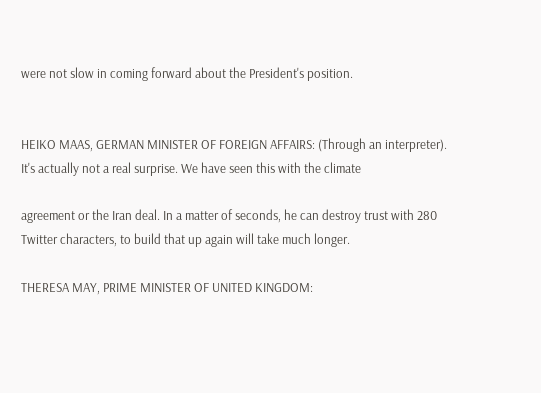were not slow in coming forward about the President's position.


HEIKO MAAS, GERMAN MINISTER OF FOREIGN AFFAIRS: (Through an interpreter). It's actually not a real surprise. We have seen this with the climate

agreement or the Iran deal. In a matter of seconds, he can destroy trust with 280 Twitter characters, to build that up again will take much longer.

THERESA MAY, PRIME MINISTER OF UNITED KINGDOM: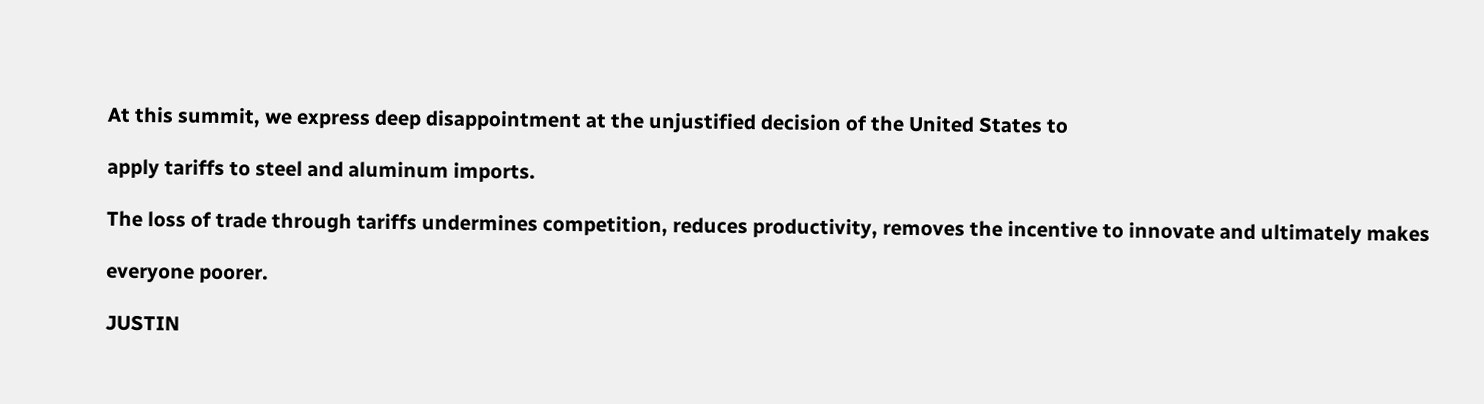At this summit, we express deep disappointment at the unjustified decision of the United States to

apply tariffs to steel and aluminum imports.

The loss of trade through tariffs undermines competition, reduces productivity, removes the incentive to innovate and ultimately makes

everyone poorer.

JUSTIN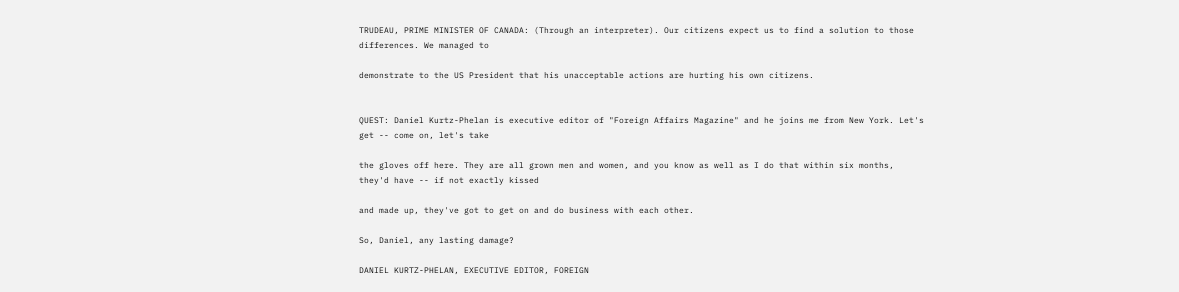TRUDEAU, PRIME MINISTER OF CANADA: (Through an interpreter). Our citizens expect us to find a solution to those differences. We managed to

demonstrate to the US President that his unacceptable actions are hurting his own citizens.


QUEST: Daniel Kurtz-Phelan is executive editor of "Foreign Affairs Magazine" and he joins me from New York. Let's get -- come on, let's take

the gloves off here. They are all grown men and women, and you know as well as I do that within six months, they'd have -- if not exactly kissed

and made up, they've got to get on and do business with each other.

So, Daniel, any lasting damage?

DANIEL KURTZ-PHELAN, EXECUTIVE EDITOR, FOREIGN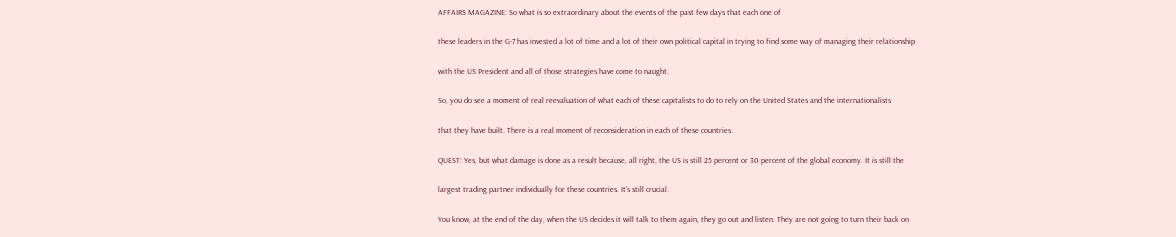AFFAIRS MAGAZINE: So what is so extraordinary about the events of the past few days that each one of

these leaders in the G-7 has invested a lot of time and a lot of their own political capital in trying to find some way of managing their relationship

with the US President and all of those strategies have come to naught.

So, you do see a moment of real reevaluation of what each of these capitalists to do to rely on the United States and the internationalists

that they have built. There is a real moment of reconsideration in each of these countries.

QUEST: Yes, but what damage is done as a result because, all right, the US is still 25 percent or 30 percent of the global economy. It is still the

largest trading partner individually for these countries. It's still crucial.

You know, at the end of the day, when the US decides it will talk to them again, they go out and listen. They are not going to turn their back on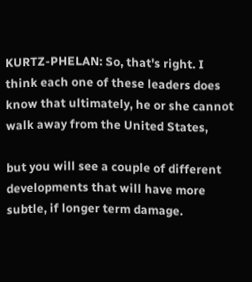KURTZ-PHELAN: So, that's right. I think each one of these leaders does know that ultimately, he or she cannot walk away from the United States,

but you will see a couple of different developments that will have more subtle, if longer term damage.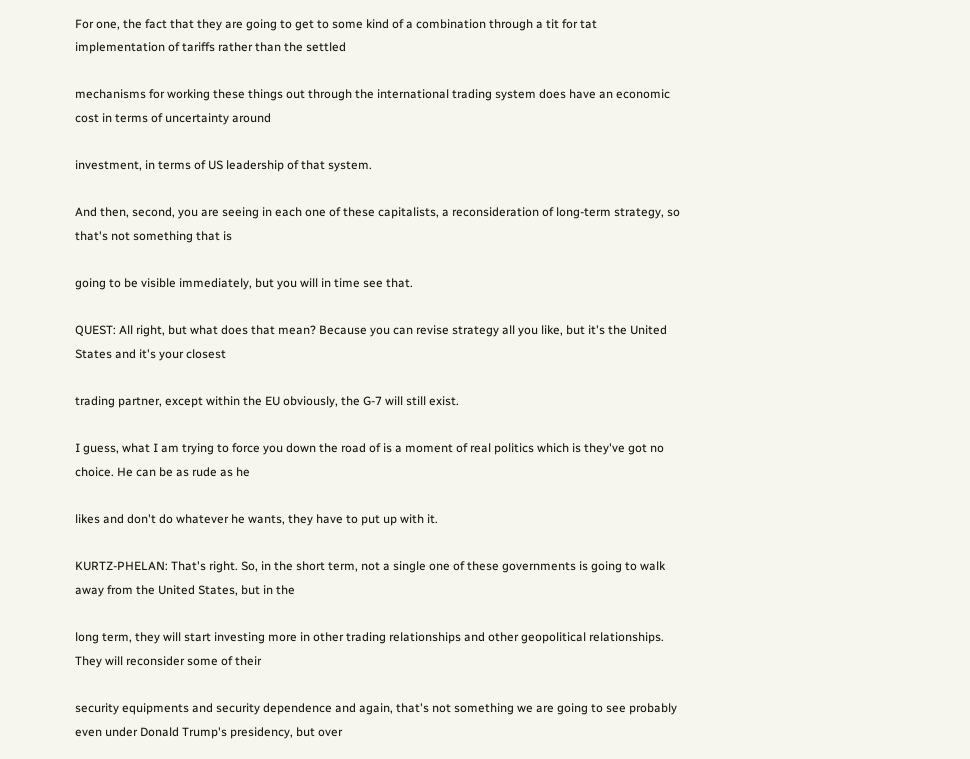For one, the fact that they are going to get to some kind of a combination through a tit for tat implementation of tariffs rather than the settled

mechanisms for working these things out through the international trading system does have an economic cost in terms of uncertainty around

investment, in terms of US leadership of that system.

And then, second, you are seeing in each one of these capitalists, a reconsideration of long-term strategy, so that's not something that is

going to be visible immediately, but you will in time see that.

QUEST: All right, but what does that mean? Because you can revise strategy all you like, but it's the United States and it's your closest

trading partner, except within the EU obviously, the G-7 will still exist.

I guess, what I am trying to force you down the road of is a moment of real politics which is they've got no choice. He can be as rude as he

likes and don't do whatever he wants, they have to put up with it.

KURTZ-PHELAN: That's right. So, in the short term, not a single one of these governments is going to walk away from the United States, but in the

long term, they will start investing more in other trading relationships and other geopolitical relationships. They will reconsider some of their

security equipments and security dependence and again, that's not something we are going to see probably even under Donald Trump's presidency, but over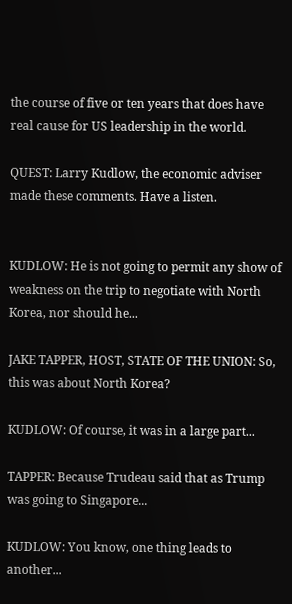the course of five or ten years that does have real cause for US leadership in the world.

QUEST: Larry Kudlow, the economic adviser made these comments. Have a listen.


KUDLOW: He is not going to permit any show of weakness on the trip to negotiate with North Korea, nor should he...

JAKE TAPPER, HOST, STATE OF THE UNION: So, this was about North Korea?

KUDLOW: Of course, it was in a large part...

TAPPER: Because Trudeau said that as Trump was going to Singapore...

KUDLOW: You know, one thing leads to another...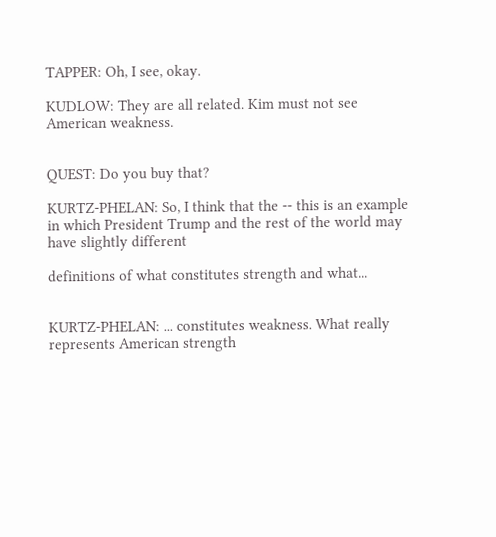TAPPER: Oh, I see, okay.

KUDLOW: They are all related. Kim must not see American weakness.


QUEST: Do you buy that?

KURTZ-PHELAN: So, I think that the -- this is an example in which President Trump and the rest of the world may have slightly different

definitions of what constitutes strength and what...


KURTZ-PHELAN: ... constitutes weakness. What really represents American strength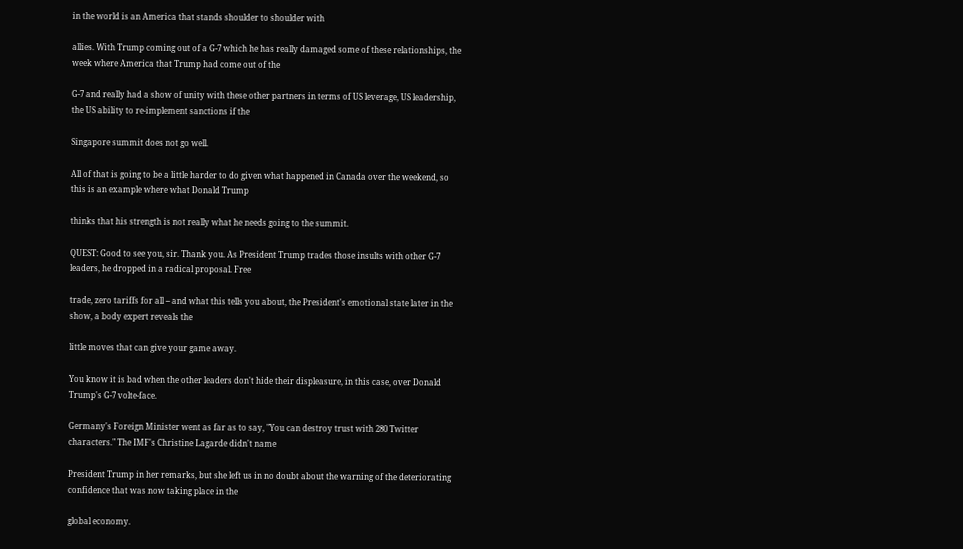in the world is an America that stands shoulder to shoulder with

allies. With Trump coming out of a G-7 which he has really damaged some of these relationships, the week where America that Trump had come out of the

G-7 and really had a show of unity with these other partners in terms of US leverage, US leadership, the US ability to re-implement sanctions if the

Singapore summit does not go well.

All of that is going to be a little harder to do given what happened in Canada over the weekend, so this is an example where what Donald Trump

thinks that his strength is not really what he needs going to the summit.

QUEST: Good to see you, sir. Thank you. As President Trump trades those insults with other G-7 leaders, he dropped in a radical proposal. Free

trade, zero tariffs for all -- and what this tells you about, the President's emotional state later in the show, a body expert reveals the

little moves that can give your game away.

You know it is bad when the other leaders don't hide their displeasure, in this case, over Donald Trump's G-7 volte-face.

Germany's Foreign Minister went as far as to say, "You can destroy trust with 280 Twitter characters." The IMF's Christine Lagarde didn't name

President Trump in her remarks, but she left us in no doubt about the warning of the deteriorating confidence that was now taking place in the

global economy.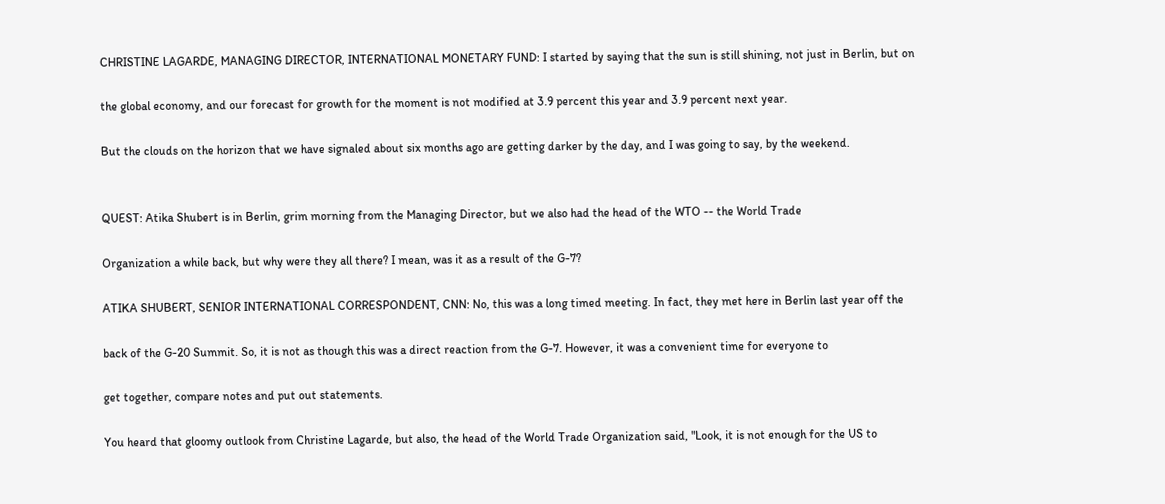CHRISTINE LAGARDE, MANAGING DIRECTOR, INTERNATIONAL MONETARY FUND: I started by saying that the sun is still shining, not just in Berlin, but on

the global economy, and our forecast for growth for the moment is not modified at 3.9 percent this year and 3.9 percent next year.

But the clouds on the horizon that we have signaled about six months ago are getting darker by the day, and I was going to say, by the weekend.


QUEST: Atika Shubert is in Berlin, grim morning from the Managing Director, but we also had the head of the WTO -- the World Trade

Organization a while back, but why were they all there? I mean, was it as a result of the G-7?

ATIKA SHUBERT, SENIOR INTERNATIONAL CORRESPONDENT, CNN: No, this was a long timed meeting. In fact, they met here in Berlin last year off the

back of the G-20 Summit. So, it is not as though this was a direct reaction from the G-7. However, it was a convenient time for everyone to

get together, compare notes and put out statements.

You heard that gloomy outlook from Christine Lagarde, but also, the head of the World Trade Organization said, "Look, it is not enough for the US to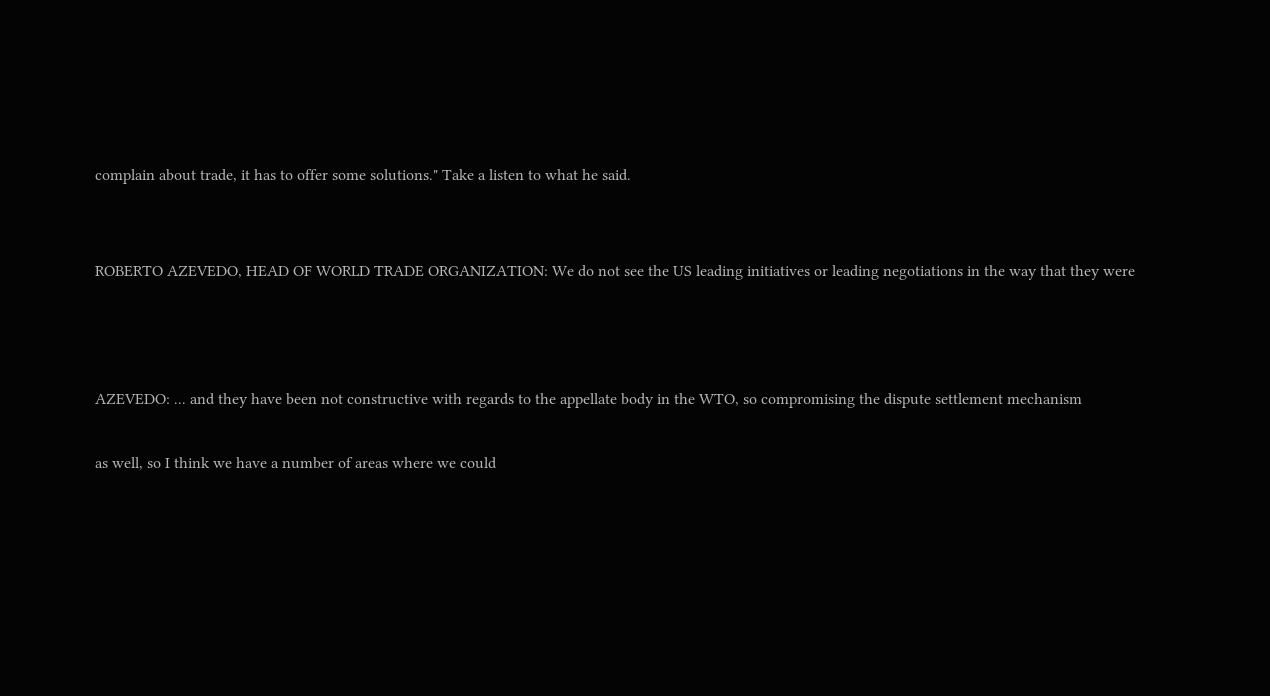complain about trade, it has to offer some solutions." Take a listen to what he said.


ROBERTO AZEVEDO, HEAD OF WORLD TRADE ORGANIZATION: We do not see the US leading initiatives or leading negotiations in the way that they were



AZEVEDO: ... and they have been not constructive with regards to the appellate body in the WTO, so compromising the dispute settlement mechanism

as well, so I think we have a number of areas where we could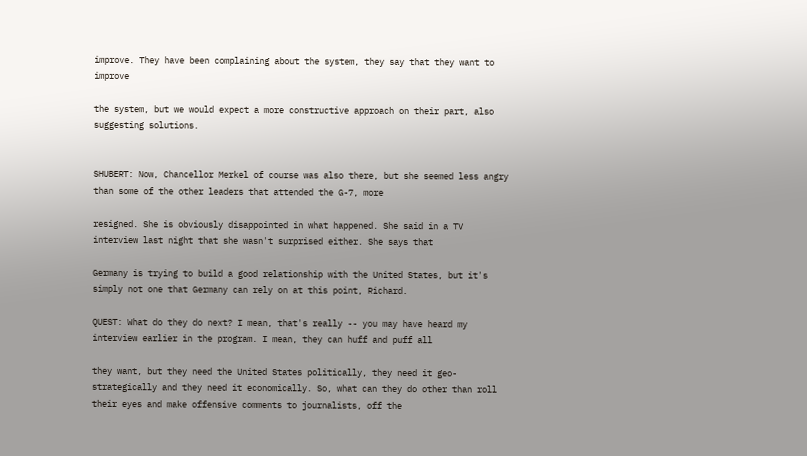improve. They have been complaining about the system, they say that they want to improve

the system, but we would expect a more constructive approach on their part, also suggesting solutions.


SHUBERT: Now, Chancellor Merkel of course was also there, but she seemed less angry than some of the other leaders that attended the G-7, more

resigned. She is obviously disappointed in what happened. She said in a TV interview last night that she wasn't surprised either. She says that

Germany is trying to build a good relationship with the United States, but it's simply not one that Germany can rely on at this point, Richard.

QUEST: What do they do next? I mean, that's really -- you may have heard my interview earlier in the program. I mean, they can huff and puff all

they want, but they need the United States politically, they need it geo- strategically and they need it economically. So, what can they do other than roll their eyes and make offensive comments to journalists, off the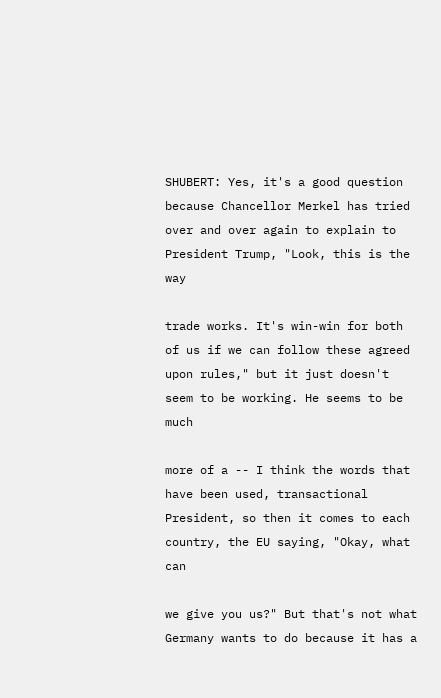SHUBERT: Yes, it's a good question because Chancellor Merkel has tried over and over again to explain to President Trump, "Look, this is the way

trade works. It's win-win for both of us if we can follow these agreed upon rules," but it just doesn't seem to be working. He seems to be much

more of a -- I think the words that have been used, transactional President, so then it comes to each country, the EU saying, "Okay, what can

we give you us?" But that's not what Germany wants to do because it has a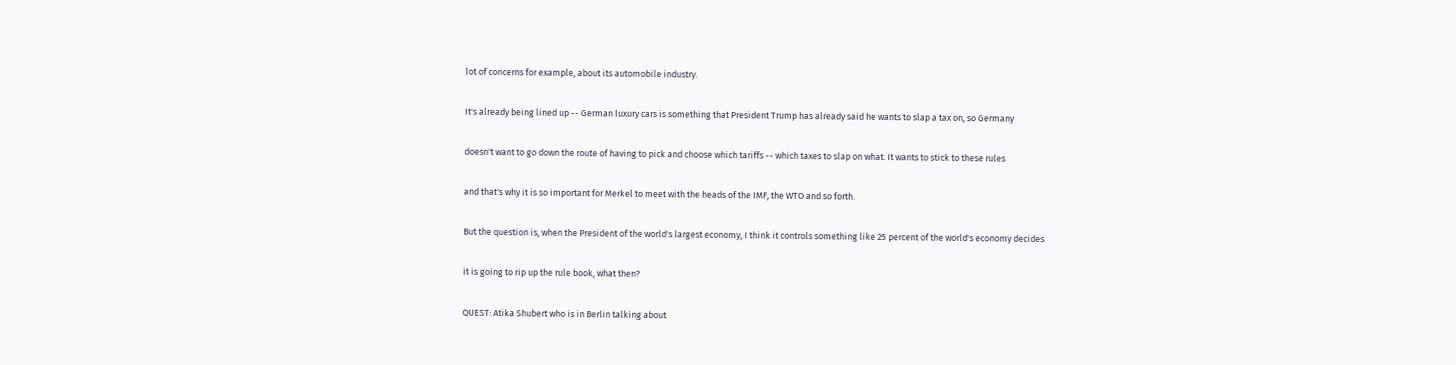lot of concerns for example, about its automobile industry.

It's already being lined up -- German luxury cars is something that President Trump has already said he wants to slap a tax on, so Germany

doesn't want to go down the route of having to pick and choose which tariffs -- which taxes to slap on what. It wants to stick to these rules

and that's why it is so important for Merkel to meet with the heads of the IMF, the WTO and so forth.

But the question is, when the President of the world's largest economy, I think it controls something like 25 percent of the world's economy decides

it is going to rip up the rule book, what then?

QUEST: Atika Shubert who is in Berlin talking about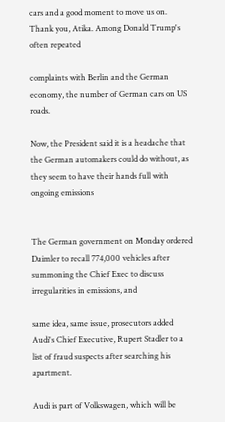cars and a good moment to move us on. Thank you, Atika. Among Donald Trump's often repeated

complaints with Berlin and the German economy, the number of German cars on US roads.

Now, the President said it is a headache that the German automakers could do without, as they seem to have their hands full with ongoing emissions


The German government on Monday ordered Daimler to recall 774,000 vehicles after summoning the Chief Exec to discuss irregularities in emissions, and

same idea, same issue, prosecutors added Audi's Chief Executive, Rupert Stadler to a list of fraud suspects after searching his apartment.

Audi is part of Volkswagen, which will be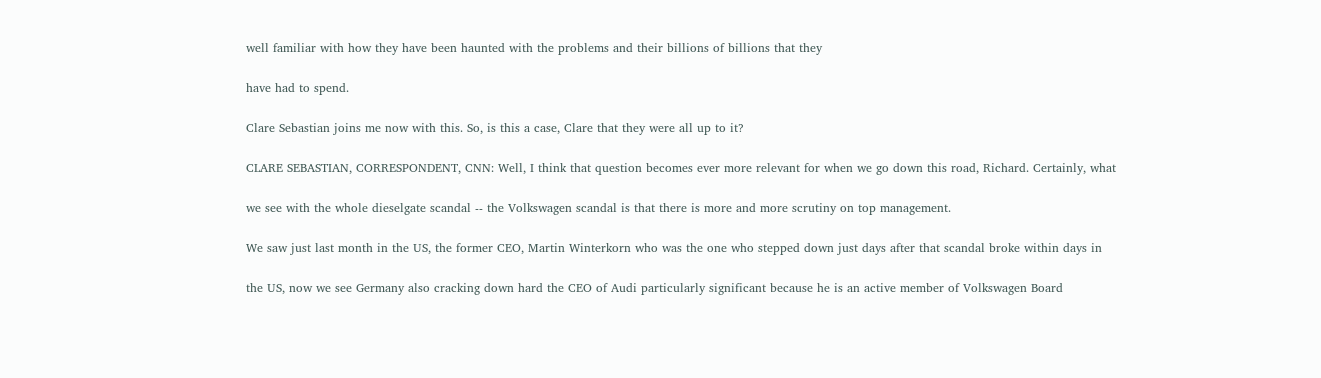well familiar with how they have been haunted with the problems and their billions of billions that they

have had to spend.

Clare Sebastian joins me now with this. So, is this a case, Clare that they were all up to it?

CLARE SEBASTIAN, CORRESPONDENT, CNN: Well, I think that question becomes ever more relevant for when we go down this road, Richard. Certainly, what

we see with the whole dieselgate scandal -- the Volkswagen scandal is that there is more and more scrutiny on top management.

We saw just last month in the US, the former CEO, Martin Winterkorn who was the one who stepped down just days after that scandal broke within days in

the US, now we see Germany also cracking down hard the CEO of Audi particularly significant because he is an active member of Volkswagen Board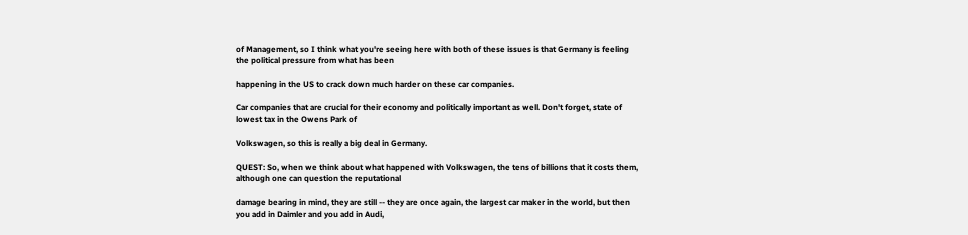of Management, so I think what you're seeing here with both of these issues is that Germany is feeling the political pressure from what has been

happening in the US to crack down much harder on these car companies.

Car companies that are crucial for their economy and politically important as well. Don't forget, state of lowest tax in the Owens Park of

Volkswagen, so this is really a big deal in Germany.

QUEST: So, when we think about what happened with Volkswagen, the tens of billions that it costs them, although one can question the reputational

damage bearing in mind, they are still -- they are once again, the largest car maker in the world, but then you add in Daimler and you add in Audi,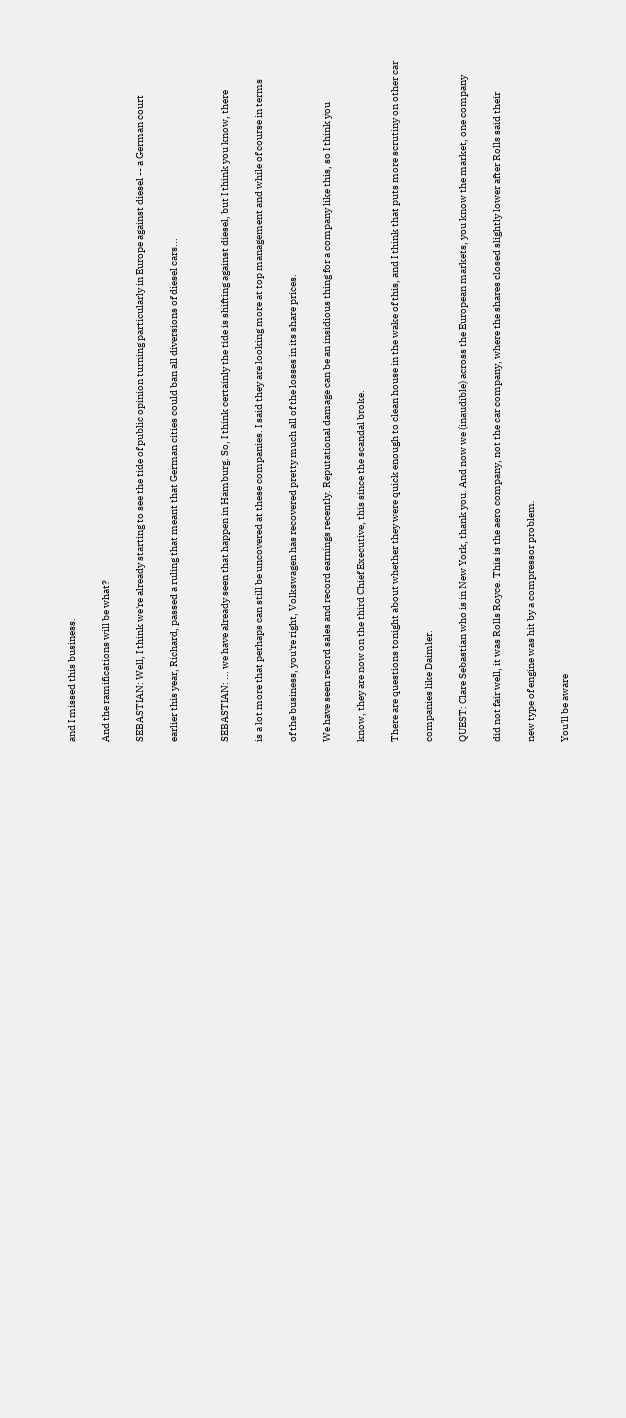and I missed this business.

And the ramifications will be what?

SEBASTIAN: Well, I think we're already starting to see the tide of public opinion turning particularly in Europe against diesel -- a German court

earlier this year, Richard, passed a ruling that meant that German cities could ban all diversions of diesel cars...


SEBASTIAN: ... we have already seen that happen in Hamburg. So, I think certainly the tide is shifting against diesel, but I think you know, there

is a lot more that perhaps can still be uncovered at these companies. I said they are looking more at top management and while of course in terms

of the business, you're right, Volkswagen has recovered pretty much all of the losses in its share prices.

We have seen record sales and record earnings recently. Reputational damage can be an insidious thing for a company like this, so I think you

know, they are now on the third Chief Executive, this since the scandal broke.

There are questions tonight about whether they were quick enough to clean house in the wake of this, and I think that puts more scrutiny on other car

companies like Daimler.

QUEST: Clare Sebastian who is in New York, thank you. And now we (inaudible) across the European markets, you know the market, one company

did not fair well, it was Rolls Royce. This is the aero company, not the car company, where the shares closed slightly lower after Rolls said their

new type of engine was hit by a compressor problem.

You'll be aware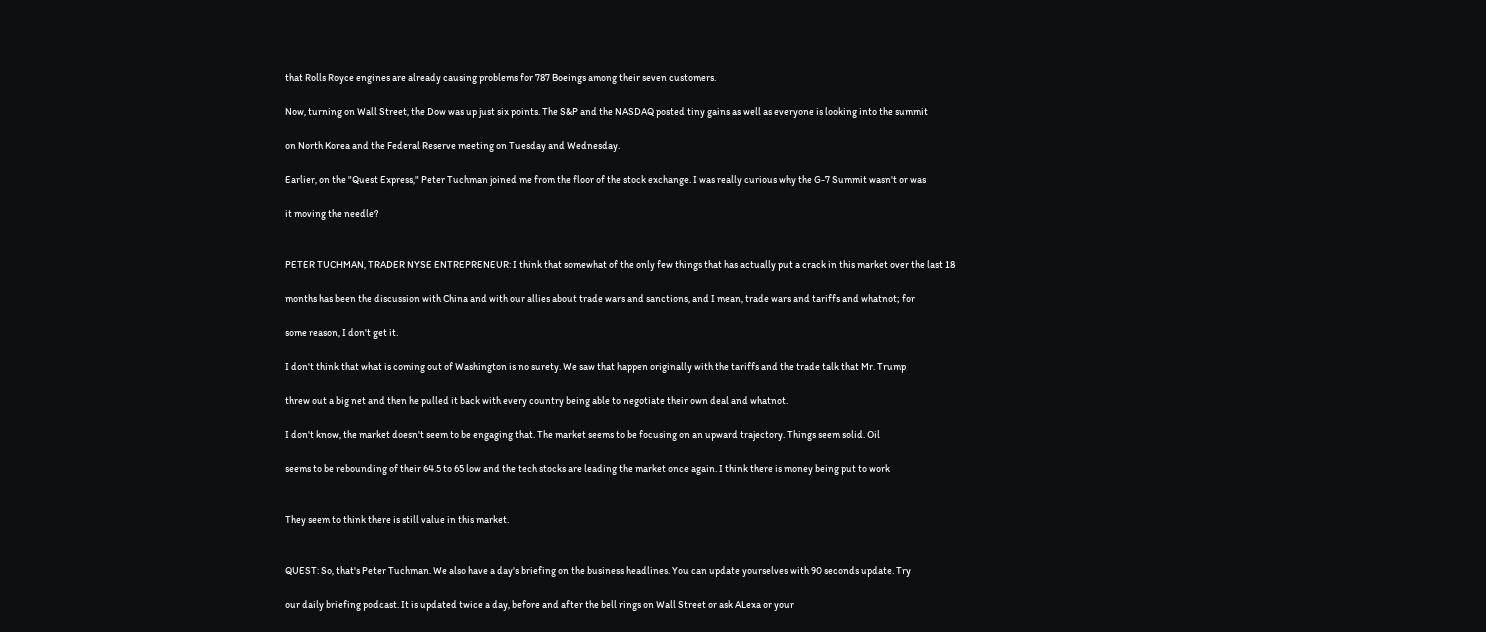that Rolls Royce engines are already causing problems for 787 Boeings among their seven customers.

Now, turning on Wall Street, the Dow was up just six points. The S&P and the NASDAQ posted tiny gains as well as everyone is looking into the summit

on North Korea and the Federal Reserve meeting on Tuesday and Wednesday.

Earlier, on the "Quest Express," Peter Tuchman joined me from the floor of the stock exchange. I was really curious why the G-7 Summit wasn't or was

it moving the needle?


PETER TUCHMAN, TRADER NYSE ENTREPRENEUR: I think that somewhat of the only few things that has actually put a crack in this market over the last 18

months has been the discussion with China and with our allies about trade wars and sanctions, and I mean, trade wars and tariffs and whatnot; for

some reason, I don't get it.

I don't think that what is coming out of Washington is no surety. We saw that happen originally with the tariffs and the trade talk that Mr. Trump

threw out a big net and then he pulled it back with every country being able to negotiate their own deal and whatnot.

I don't know, the market doesn't seem to be engaging that. The market seems to be focusing on an upward trajectory. Things seem solid. Oil

seems to be rebounding of their 64.5 to 65 low and the tech stocks are leading the market once again. I think there is money being put to work


They seem to think there is still value in this market.


QUEST: So, that's Peter Tuchman. We also have a day's briefing on the business headlines. You can update yourselves with 90 seconds update. Try

our daily briefing podcast. It is updated twice a day, before and after the bell rings on Wall Street or ask ALexa or your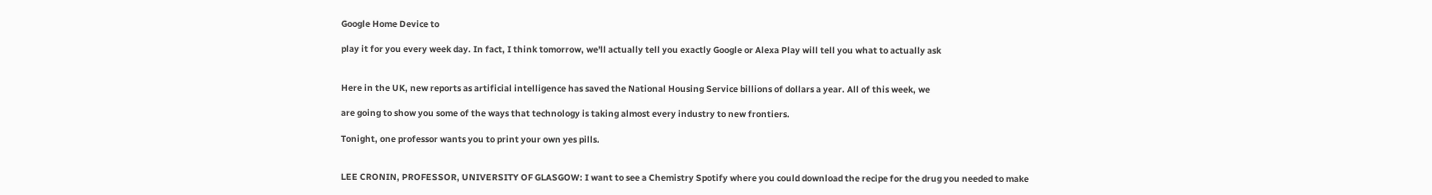Google Home Device to

play it for you every week day. In fact, I think tomorrow, we'll actually tell you exactly Google or Alexa Play will tell you what to actually ask


Here in the UK, new reports as artificial intelligence has saved the National Housing Service billions of dollars a year. All of this week, we

are going to show you some of the ways that technology is taking almost every industry to new frontiers.

Tonight, one professor wants you to print your own yes pills.


LEE CRONIN, PROFESSOR, UNIVERSITY OF GLASGOW: I want to see a Chemistry Spotify where you could download the recipe for the drug you needed to make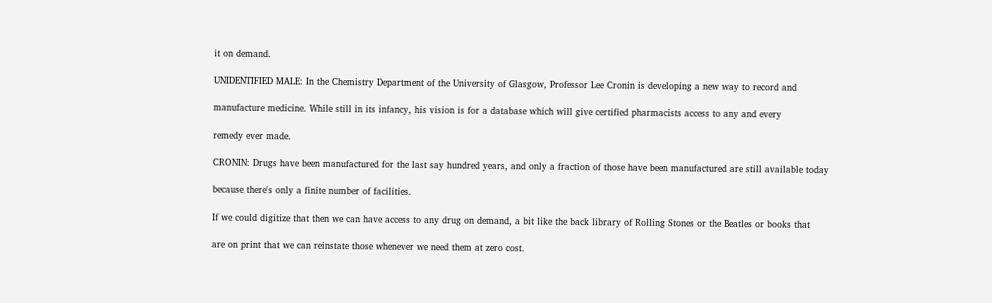it on demand.

UNIDENTIFIED MALE: In the Chemistry Department of the University of Glasgow, Professor Lee Cronin is developing a new way to record and

manufacture medicine. While still in its infancy, his vision is for a database which will give certified pharmacists access to any and every

remedy ever made.

CRONIN: Drugs have been manufactured for the last say hundred years, and only a fraction of those have been manufactured are still available today

because there's only a finite number of facilities.

If we could digitize that then we can have access to any drug on demand, a bit like the back library of Rolling Stones or the Beatles or books that

are on print that we can reinstate those whenever we need them at zero cost.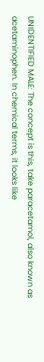UNIDENTIFIED MALE: The concept is this, take paracetamol, also known as acetaminophen. In chemical terms, it looks like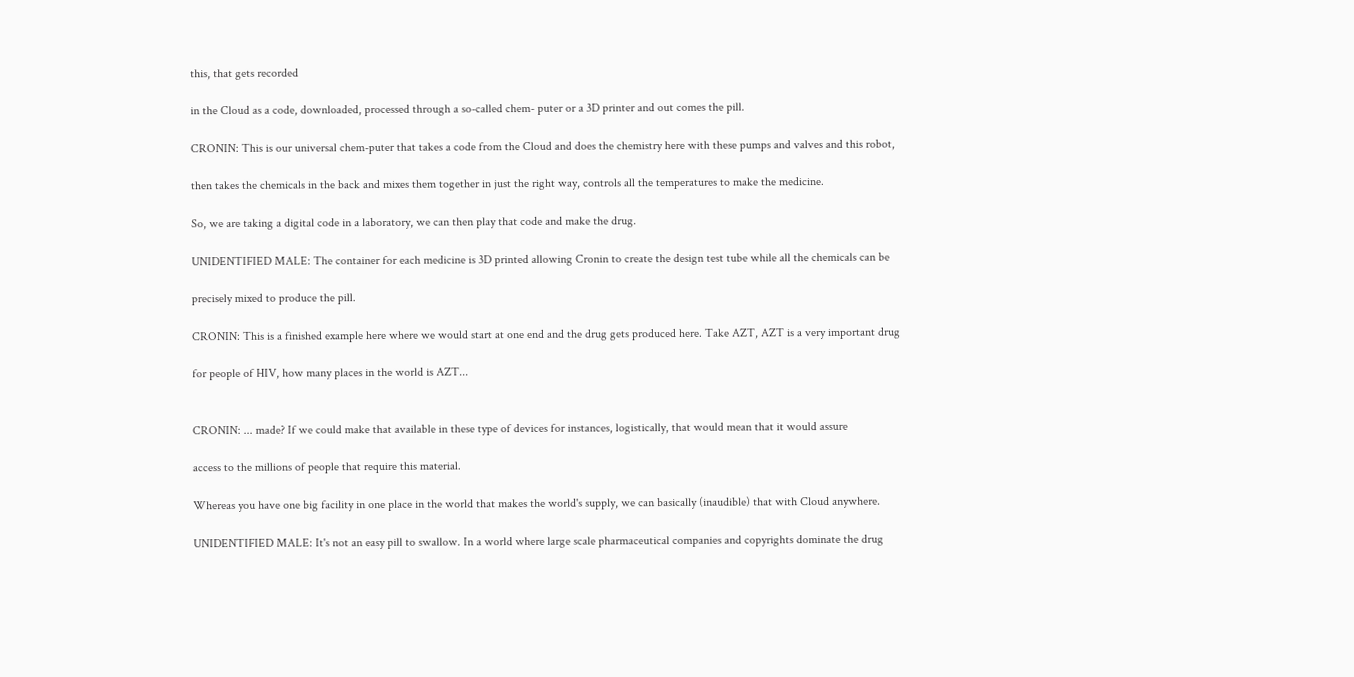this, that gets recorded

in the Cloud as a code, downloaded, processed through a so-called chem- puter or a 3D printer and out comes the pill.

CRONIN: This is our universal chem-puter that takes a code from the Cloud and does the chemistry here with these pumps and valves and this robot,

then takes the chemicals in the back and mixes them together in just the right way, controls all the temperatures to make the medicine.

So, we are taking a digital code in a laboratory, we can then play that code and make the drug.

UNIDENTIFIED MALE: The container for each medicine is 3D printed allowing Cronin to create the design test tube while all the chemicals can be

precisely mixed to produce the pill.

CRONIN: This is a finished example here where we would start at one end and the drug gets produced here. Take AZT, AZT is a very important drug

for people of HIV, how many places in the world is AZT...


CRONIN: ... made? If we could make that available in these type of devices for instances, logistically, that would mean that it would assure

access to the millions of people that require this material.

Whereas you have one big facility in one place in the world that makes the world's supply, we can basically (inaudible) that with Cloud anywhere.

UNIDENTIFIED MALE: It's not an easy pill to swallow. In a world where large scale pharmaceutical companies and copyrights dominate the drug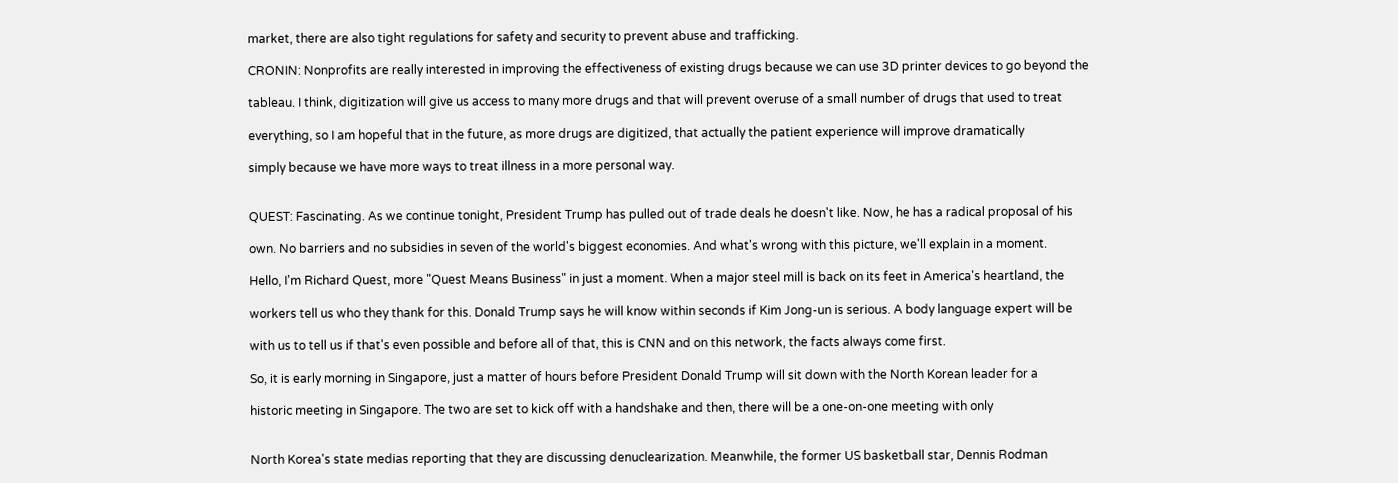market, there are also tight regulations for safety and security to prevent abuse and trafficking.

CRONIN: Nonprofits are really interested in improving the effectiveness of existing drugs because we can use 3D printer devices to go beyond the

tableau. I think, digitization will give us access to many more drugs and that will prevent overuse of a small number of drugs that used to treat

everything, so I am hopeful that in the future, as more drugs are digitized, that actually the patient experience will improve dramatically

simply because we have more ways to treat illness in a more personal way.


QUEST: Fascinating. As we continue tonight, President Trump has pulled out of trade deals he doesn't like. Now, he has a radical proposal of his

own. No barriers and no subsidies in seven of the world's biggest economies. And what's wrong with this picture, we'll explain in a moment.

Hello, I'm Richard Quest, more "Quest Means Business" in just a moment. When a major steel mill is back on its feet in America's heartland, the

workers tell us who they thank for this. Donald Trump says he will know within seconds if Kim Jong-un is serious. A body language expert will be

with us to tell us if that's even possible and before all of that, this is CNN and on this network, the facts always come first.

So, it is early morning in Singapore, just a matter of hours before President Donald Trump will sit down with the North Korean leader for a

historic meeting in Singapore. The two are set to kick off with a handshake and then, there will be a one-on-one meeting with only


North Korea's state medias reporting that they are discussing denuclearization. Meanwhile, the former US basketball star, Dennis Rodman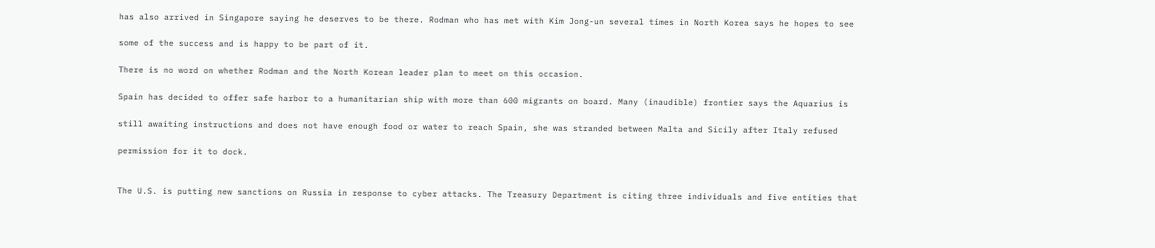has also arrived in Singapore saying he deserves to be there. Rodman who has met with Kim Jong-un several times in North Korea says he hopes to see

some of the success and is happy to be part of it.

There is no word on whether Rodman and the North Korean leader plan to meet on this occasion.

Spain has decided to offer safe harbor to a humanitarian ship with more than 600 migrants on board. Many (inaudible) frontier says the Aquarius is

still awaiting instructions and does not have enough food or water to reach Spain, she was stranded between Malta and Sicily after Italy refused

permission for it to dock.


The U.S. is putting new sanctions on Russia in response to cyber attacks. The Treasury Department is citing three individuals and five entities that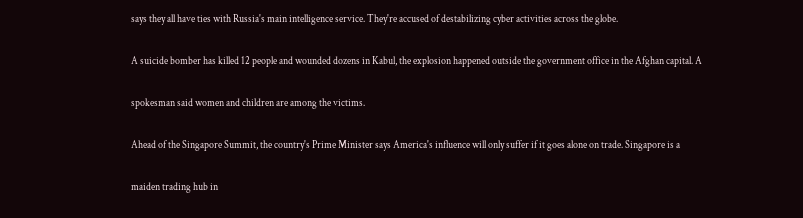says they all have ties with Russia's main intelligence service. They're accused of destabilizing cyber activities across the globe.

A suicide bomber has killed 12 people and wounded dozens in Kabul, the explosion happened outside the government office in the Afghan capital. A

spokesman said women and children are among the victims.

Ahead of the Singapore Summit, the country's Prime Minister says America's influence will only suffer if it goes alone on trade. Singapore is a

maiden trading hub in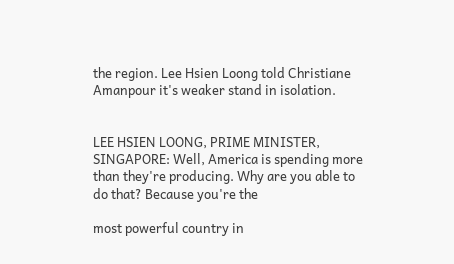the region. Lee Hsien Loong told Christiane Amanpour it's weaker stand in isolation.


LEE HSIEN LOONG, PRIME MINISTER, SINGAPORE: Well, America is spending more than they're producing. Why are you able to do that? Because you're the

most powerful country in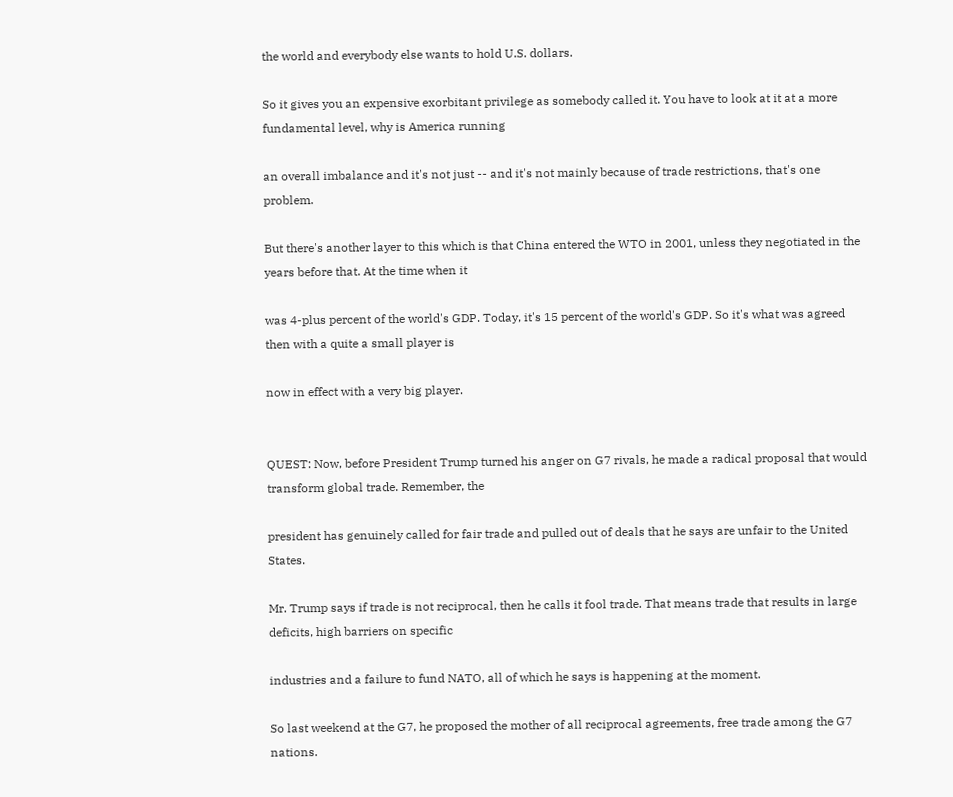the world and everybody else wants to hold U.S. dollars.

So it gives you an expensive exorbitant privilege as somebody called it. You have to look at it at a more fundamental level, why is America running

an overall imbalance and it's not just -- and it's not mainly because of trade restrictions, that's one problem.

But there's another layer to this which is that China entered the WTO in 2001, unless they negotiated in the years before that. At the time when it

was 4-plus percent of the world's GDP. Today, it's 15 percent of the world's GDP. So it's what was agreed then with a quite a small player is

now in effect with a very big player.


QUEST: Now, before President Trump turned his anger on G7 rivals, he made a radical proposal that would transform global trade. Remember, the

president has genuinely called for fair trade and pulled out of deals that he says are unfair to the United States.

Mr. Trump says if trade is not reciprocal, then he calls it fool trade. That means trade that results in large deficits, high barriers on specific

industries and a failure to fund NATO, all of which he says is happening at the moment.

So last weekend at the G7, he proposed the mother of all reciprocal agreements, free trade among the G7 nations.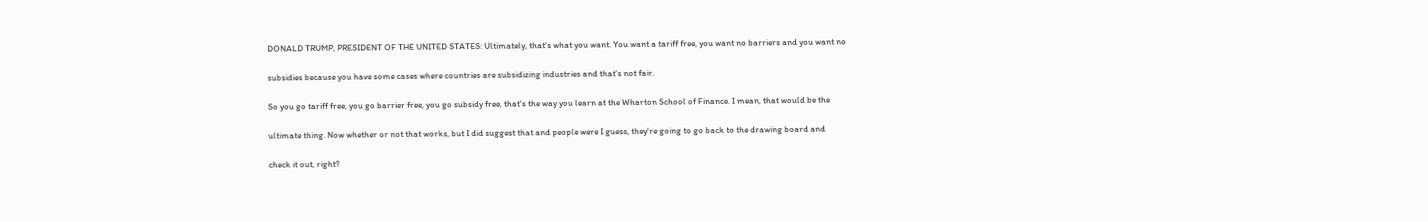DONALD TRUMP, PRESIDENT OF THE UNITED STATES: Ultimately, that's what you want. You want a tariff free, you want no barriers and you want no

subsidies because you have some cases where countries are subsidizing industries and that's not fair.

So you go tariff free, you go barrier free, you go subsidy free, that's the way you learn at the Wharton School of Finance. I mean, that would be the

ultimate thing. Now whether or not that works, but I did suggest that and people were I guess, they're going to go back to the drawing board and

check it out, right?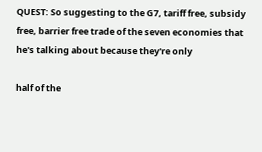QUEST: So suggesting to the G7, tariff free, subsidy free, barrier free trade of the seven economies that he's talking about because they're only

half of the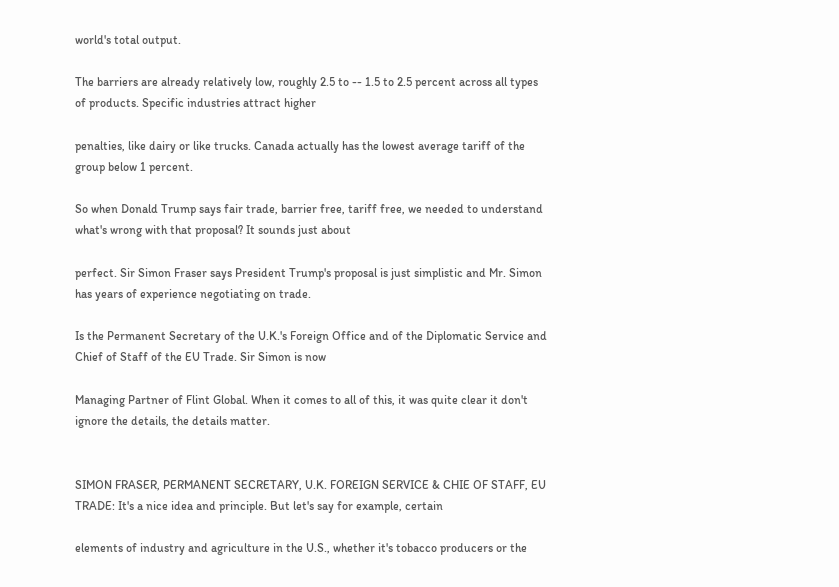world's total output.

The barriers are already relatively low, roughly 2.5 to -- 1.5 to 2.5 percent across all types of products. Specific industries attract higher

penalties, like dairy or like trucks. Canada actually has the lowest average tariff of the group below 1 percent.

So when Donald Trump says fair trade, barrier free, tariff free, we needed to understand what's wrong with that proposal? It sounds just about

perfect. Sir Simon Fraser says President Trump's proposal is just simplistic and Mr. Simon has years of experience negotiating on trade.

Is the Permanent Secretary of the U.K.'s Foreign Office and of the Diplomatic Service and Chief of Staff of the EU Trade. Sir Simon is now

Managing Partner of Flint Global. When it comes to all of this, it was quite clear it don't ignore the details, the details matter.


SIMON FRASER, PERMANENT SECRETARY, U.K. FOREIGN SERVICE & CHIE OF STAFF, EU TRADE: It's a nice idea and principle. But let's say for example, certain

elements of industry and agriculture in the U.S., whether it's tobacco producers or the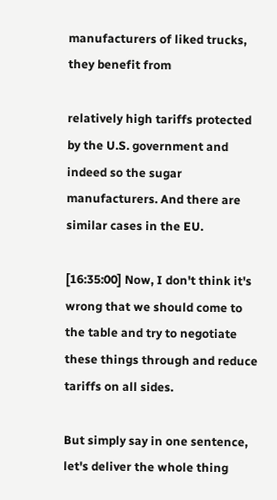manufacturers of liked trucks, they benefit from

relatively high tariffs protected by the U.S. government and indeed so the sugar manufacturers. And there are similar cases in the EU.

[16:35:00] Now, I don't think it's wrong that we should come to the table and try to negotiate these things through and reduce tariffs on all sides.

But simply say in one sentence, let's deliver the whole thing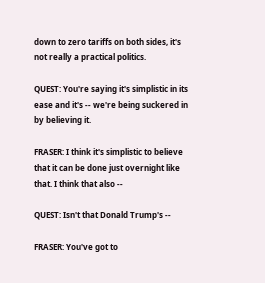down to zero tariffs on both sides, it's not really a practical politics.

QUEST: You're saying it's simplistic in its ease and it's -- we're being suckered in by believing it.

FRASER: I think it's simplistic to believe that it can be done just overnight like that. I think that also --

QUEST: Isn't that Donald Trump's --

FRASER: You've got to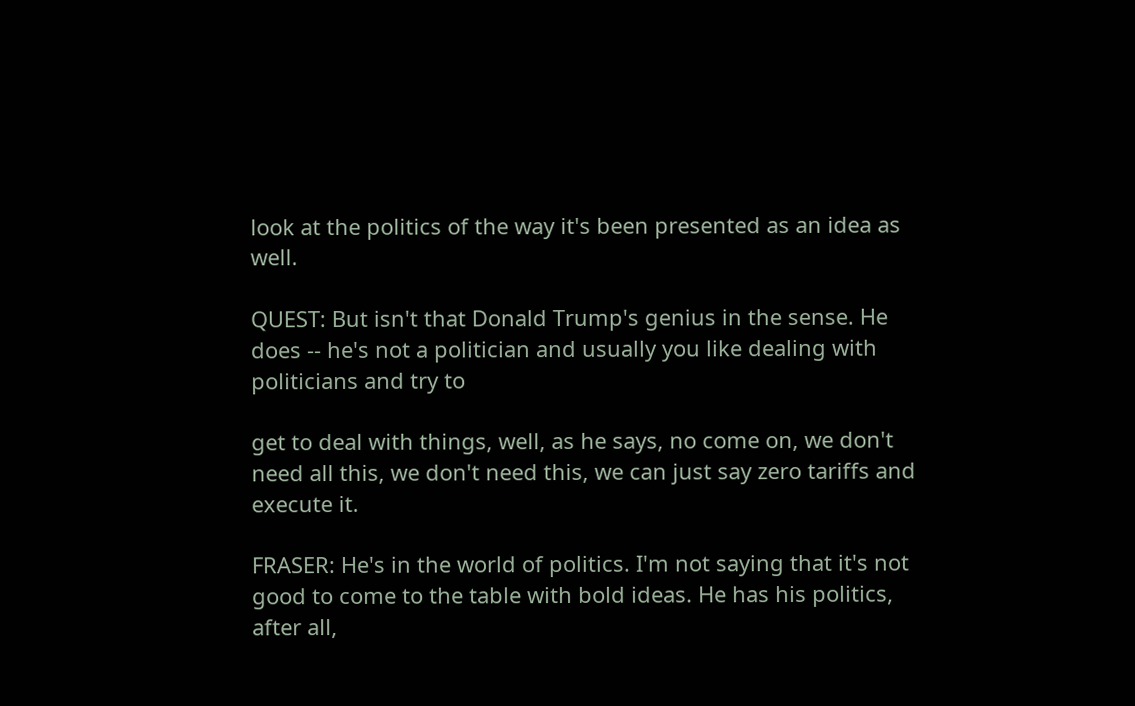look at the politics of the way it's been presented as an idea as well.

QUEST: But isn't that Donald Trump's genius in the sense. He does -- he's not a politician and usually you like dealing with politicians and try to

get to deal with things, well, as he says, no come on, we don't need all this, we don't need this, we can just say zero tariffs and execute it.

FRASER: He's in the world of politics. I'm not saying that it's not good to come to the table with bold ideas. He has his politics, after all,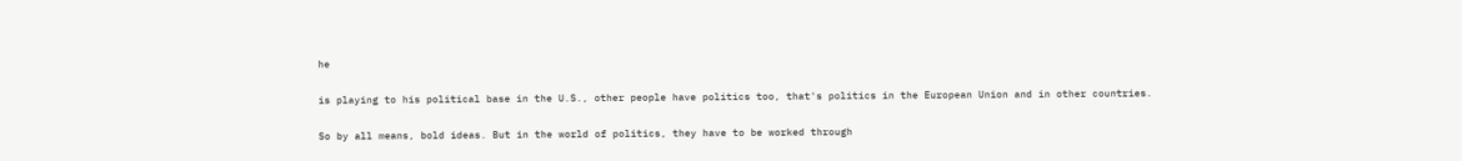he

is playing to his political base in the U.S., other people have politics too, that's politics in the European Union and in other countries.

So by all means, bold ideas. But in the world of politics, they have to be worked through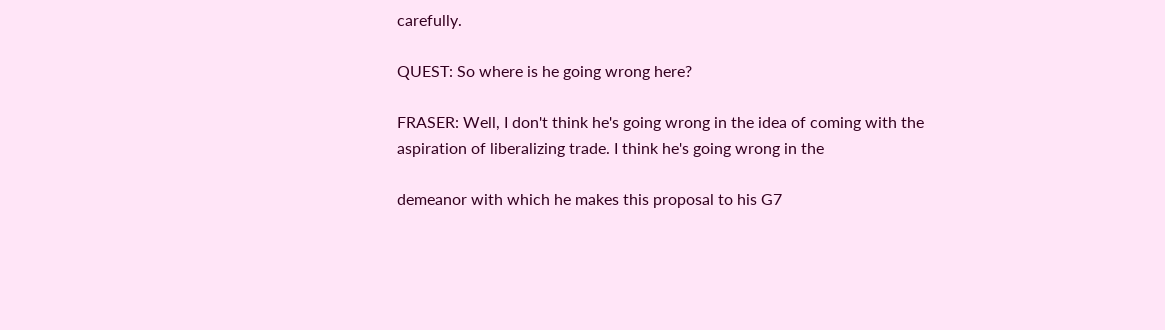carefully.

QUEST: So where is he going wrong here?

FRASER: Well, I don't think he's going wrong in the idea of coming with the aspiration of liberalizing trade. I think he's going wrong in the

demeanor with which he makes this proposal to his G7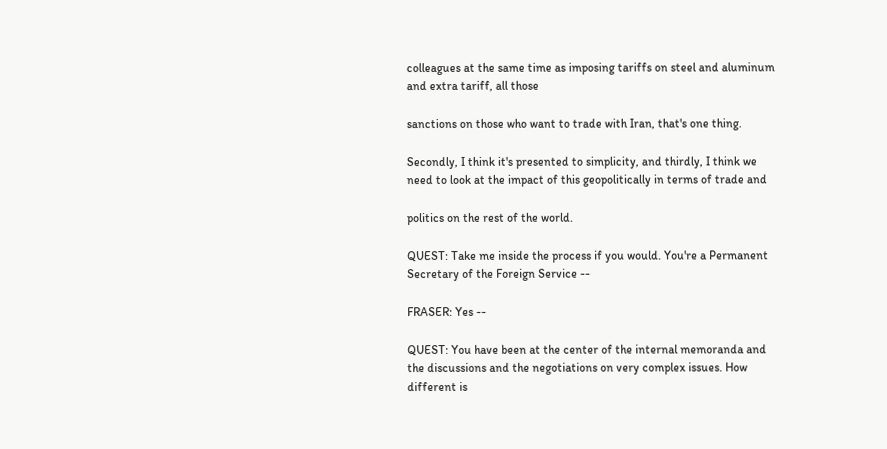colleagues at the same time as imposing tariffs on steel and aluminum and extra tariff, all those

sanctions on those who want to trade with Iran, that's one thing.

Secondly, I think it's presented to simplicity, and thirdly, I think we need to look at the impact of this geopolitically in terms of trade and

politics on the rest of the world.

QUEST: Take me inside the process if you would. You're a Permanent Secretary of the Foreign Service --

FRASER: Yes --

QUEST: You have been at the center of the internal memoranda and the discussions and the negotiations on very complex issues. How different is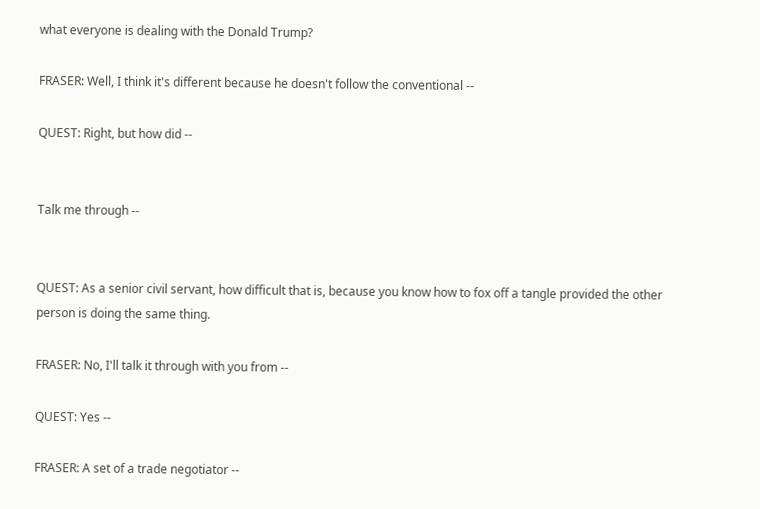what everyone is dealing with the Donald Trump?

FRASER: Well, I think it's different because he doesn't follow the conventional --

QUEST: Right, but how did --


Talk me through --


QUEST: As a senior civil servant, how difficult that is, because you know how to fox off a tangle provided the other person is doing the same thing.

FRASER: No, I'll talk it through with you from --

QUEST: Yes --

FRASER: A set of a trade negotiator --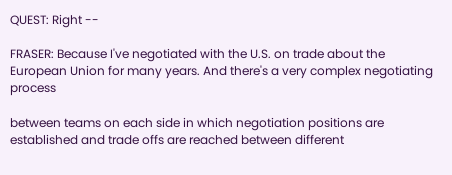QUEST: Right --

FRASER: Because I've negotiated with the U.S. on trade about the European Union for many years. And there's a very complex negotiating process

between teams on each side in which negotiation positions are established and trade offs are reached between different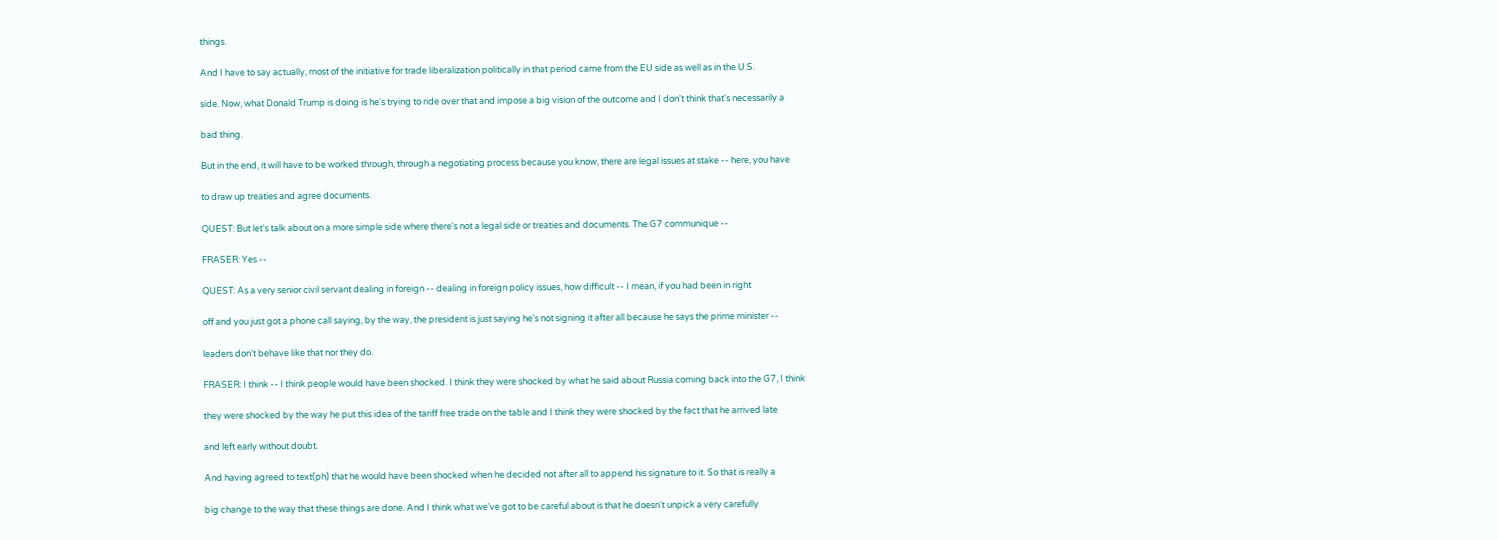things.

And I have to say actually, most of the initiative for trade liberalization politically in that period came from the EU side as well as in the U.S.

side. Now, what Donald Trump is doing is he's trying to ride over that and impose a big vision of the outcome and I don't think that's necessarily a

bad thing.

But in the end, it will have to be worked through, through a negotiating process because you know, there are legal issues at stake -- here, you have

to draw up treaties and agree documents.

QUEST: But let's talk about on a more simple side where there's not a legal side or treaties and documents. The G7 communique --

FRASER: Yes --

QUEST: As a very senior civil servant dealing in foreign -- dealing in foreign policy issues, how difficult -- I mean, if you had been in right

off and you just got a phone call saying, by the way, the president is just saying he's not signing it after all because he says the prime minister --

leaders don't behave like that nor they do.

FRASER: I think -- I think people would have been shocked. I think they were shocked by what he said about Russia coming back into the G7, I think

they were shocked by the way he put this idea of the tariff free trade on the table and I think they were shocked by the fact that he arrived late

and left early without doubt.

And having agreed to text(ph) that he would have been shocked when he decided not after all to append his signature to it. So that is really a

big change to the way that these things are done. And I think what we've got to be careful about is that he doesn't unpick a very carefully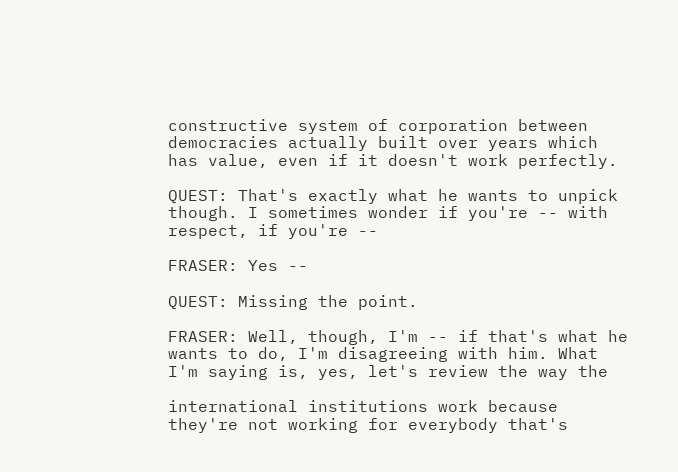constructive system of corporation between democracies actually built over years which has value, even if it doesn't work perfectly.

QUEST: That's exactly what he wants to unpick though. I sometimes wonder if you're -- with respect, if you're --

FRASER: Yes --

QUEST: Missing the point.

FRASER: Well, though, I'm -- if that's what he wants to do, I'm disagreeing with him. What I'm saying is, yes, let's review the way the

international institutions work because they're not working for everybody that's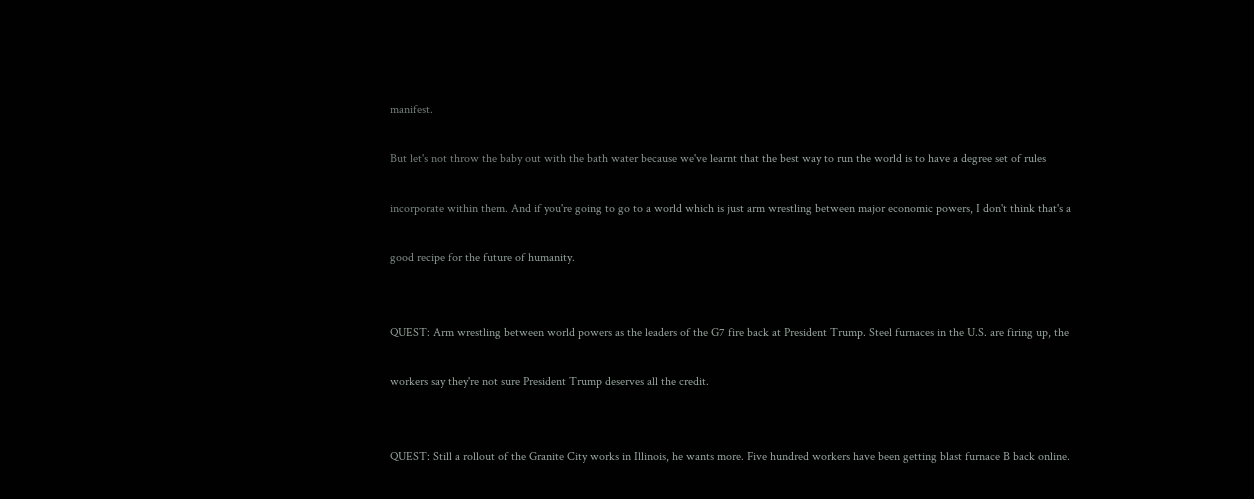manifest.

But let's not throw the baby out with the bath water because we've learnt that the best way to run the world is to have a degree set of rules

incorporate within them. And if you're going to go to a world which is just arm wrestling between major economic powers, I don't think that's a

good recipe for the future of humanity.


QUEST: Arm wrestling between world powers as the leaders of the G7 fire back at President Trump. Steel furnaces in the U.S. are firing up, the

workers say they're not sure President Trump deserves all the credit.


QUEST: Still a rollout of the Granite City works in Illinois, he wants more. Five hundred workers have been getting blast furnace B back online.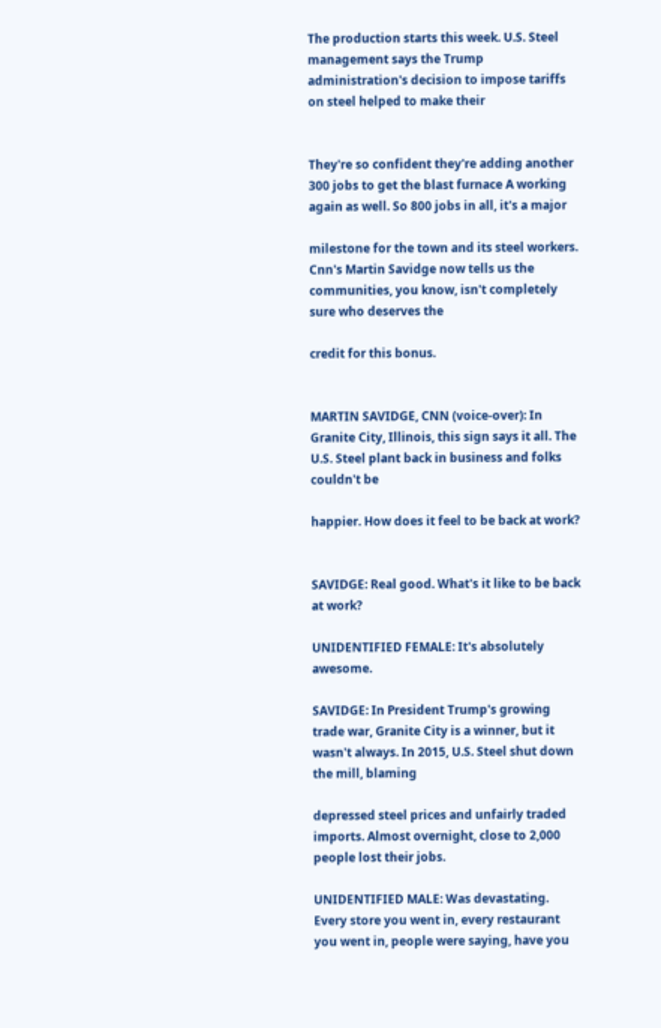The production starts this week. U.S. Steel management says the Trump administration's decision to impose tariffs on steel helped to make their


They're so confident they're adding another 300 jobs to get the blast furnace A working again as well. So 800 jobs in all, it's a major

milestone for the town and its steel workers. Cnn's Martin Savidge now tells us the communities, you know, isn't completely sure who deserves the

credit for this bonus.


MARTIN SAVIDGE, CNN (voice-over): In Granite City, Illinois, this sign says it all. The U.S. Steel plant back in business and folks couldn't be

happier. How does it feel to be back at work?


SAVIDGE: Real good. What's it like to be back at work?

UNIDENTIFIED FEMALE: It's absolutely awesome.

SAVIDGE: In President Trump's growing trade war, Granite City is a winner, but it wasn't always. In 2015, U.S. Steel shut down the mill, blaming

depressed steel prices and unfairly traded imports. Almost overnight, close to 2,000 people lost their jobs.

UNIDENTIFIED MALE: Was devastating. Every store you went in, every restaurant you went in, people were saying, have you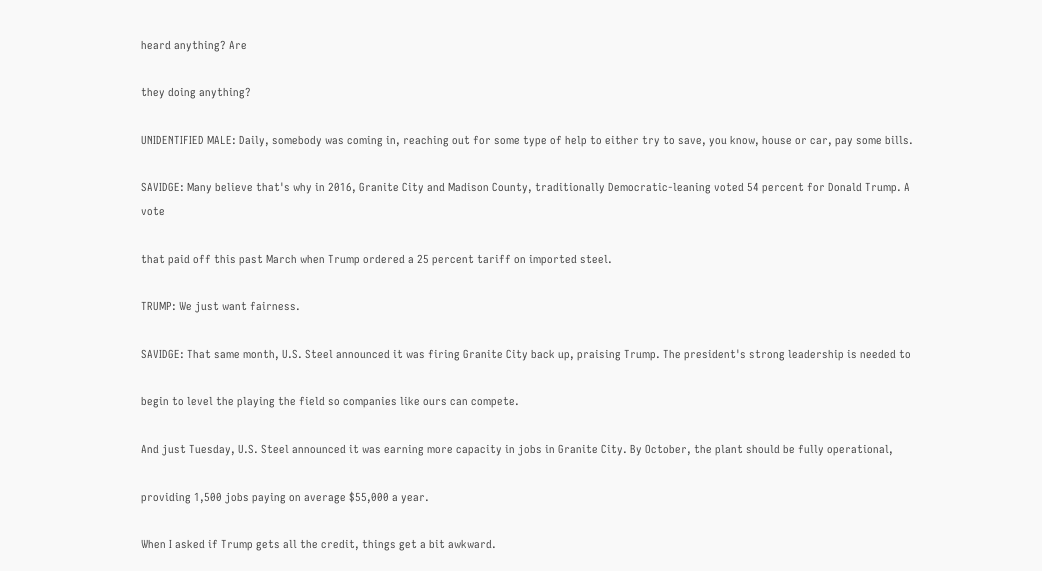heard anything? Are

they doing anything?

UNIDENTIFIED MALE: Daily, somebody was coming in, reaching out for some type of help to either try to save, you know, house or car, pay some bills.

SAVIDGE: Many believe that's why in 2016, Granite City and Madison County, traditionally Democratic-leaning voted 54 percent for Donald Trump. A vote

that paid off this past March when Trump ordered a 25 percent tariff on imported steel.

TRUMP: We just want fairness.

SAVIDGE: That same month, U.S. Steel announced it was firing Granite City back up, praising Trump. The president's strong leadership is needed to

begin to level the playing the field so companies like ours can compete.

And just Tuesday, U.S. Steel announced it was earning more capacity in jobs in Granite City. By October, the plant should be fully operational,

providing 1,500 jobs paying on average $55,000 a year.

When I asked if Trump gets all the credit, things get a bit awkward.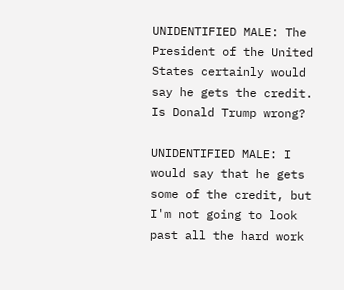UNIDENTIFIED MALE: The President of the United States certainly would say he gets the credit. Is Donald Trump wrong?

UNIDENTIFIED MALE: I would say that he gets some of the credit, but I'm not going to look past all the hard work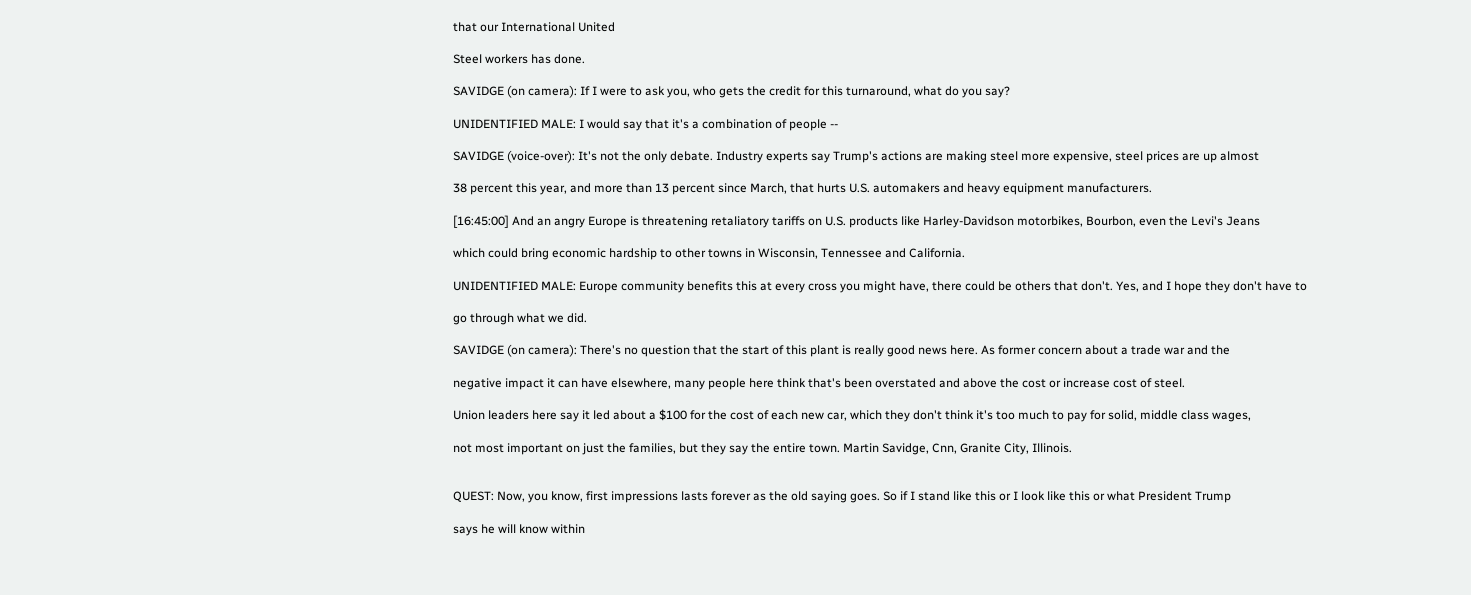that our International United

Steel workers has done.

SAVIDGE (on camera): If I were to ask you, who gets the credit for this turnaround, what do you say?

UNIDENTIFIED MALE: I would say that it's a combination of people --

SAVIDGE (voice-over): It's not the only debate. Industry experts say Trump's actions are making steel more expensive, steel prices are up almost

38 percent this year, and more than 13 percent since March, that hurts U.S. automakers and heavy equipment manufacturers.

[16:45:00] And an angry Europe is threatening retaliatory tariffs on U.S. products like Harley-Davidson motorbikes, Bourbon, even the Levi's Jeans

which could bring economic hardship to other towns in Wisconsin, Tennessee and California.

UNIDENTIFIED MALE: Europe community benefits this at every cross you might have, there could be others that don't. Yes, and I hope they don't have to

go through what we did.

SAVIDGE (on camera): There's no question that the start of this plant is really good news here. As former concern about a trade war and the

negative impact it can have elsewhere, many people here think that's been overstated and above the cost or increase cost of steel.

Union leaders here say it led about a $100 for the cost of each new car, which they don't think it's too much to pay for solid, middle class wages,

not most important on just the families, but they say the entire town. Martin Savidge, Cnn, Granite City, Illinois.


QUEST: Now, you know, first impressions lasts forever as the old saying goes. So if I stand like this or I look like this or what President Trump

says he will know within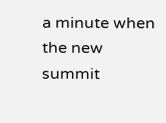a minute when the new summit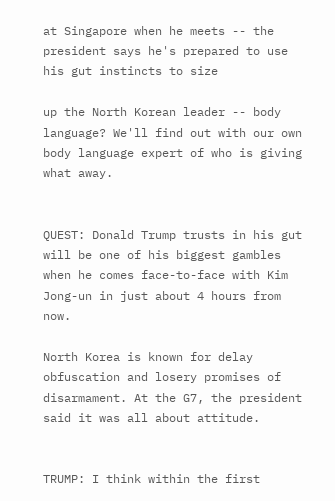at Singapore when he meets -- the president says he's prepared to use his gut instincts to size

up the North Korean leader -- body language? We'll find out with our own body language expert of who is giving what away.


QUEST: Donald Trump trusts in his gut will be one of his biggest gambles when he comes face-to-face with Kim Jong-un in just about 4 hours from now.

North Korea is known for delay obfuscation and losery promises of disarmament. At the G7, the president said it was all about attitude.


TRUMP: I think within the first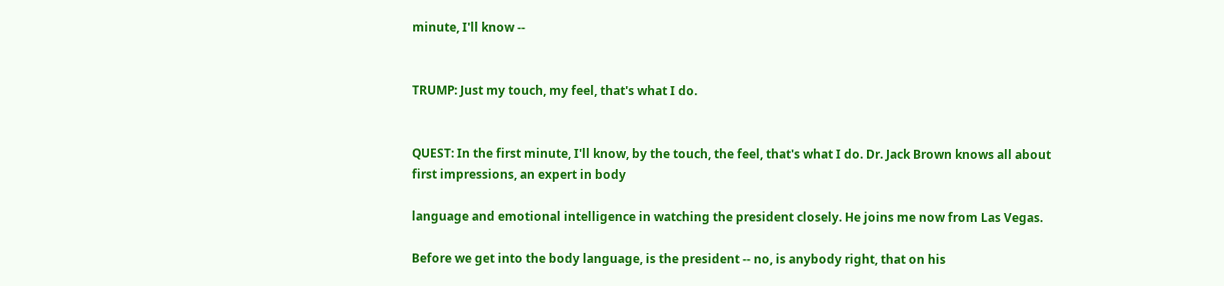minute, I'll know --


TRUMP: Just my touch, my feel, that's what I do.


QUEST: In the first minute, I'll know, by the touch, the feel, that's what I do. Dr. Jack Brown knows all about first impressions, an expert in body

language and emotional intelligence in watching the president closely. He joins me now from Las Vegas.

Before we get into the body language, is the president -- no, is anybody right, that on his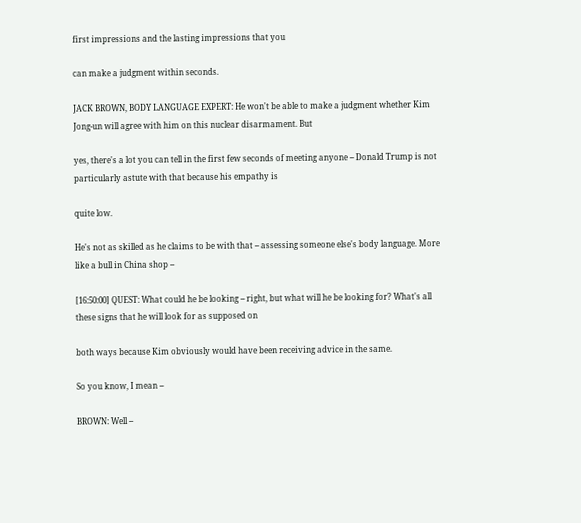first impressions and the lasting impressions that you

can make a judgment within seconds.

JACK BROWN, BODY LANGUAGE EXPERT: He won't be able to make a judgment whether Kim Jong-un will agree with him on this nuclear disarmament. But

yes, there's a lot you can tell in the first few seconds of meeting anyone -- Donald Trump is not particularly astute with that because his empathy is

quite low.

He's not as skilled as he claims to be with that -- assessing someone else's body language. More like a bull in China shop --

[16:50:00] QUEST: What could he be looking -- right, but what will he be looking for? What's all these signs that he will look for as supposed on

both ways because Kim obviously would have been receiving advice in the same.

So you know, I mean --

BROWN: Well --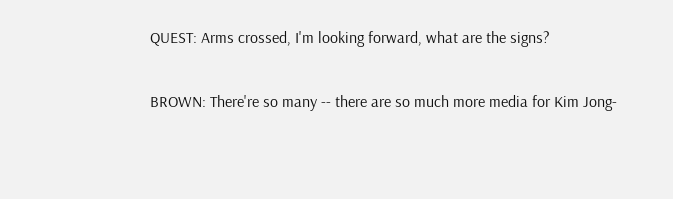QUEST: Arms crossed, I'm looking forward, what are the signs?

BROWN: There're so many -- there are so much more media for Kim Jong-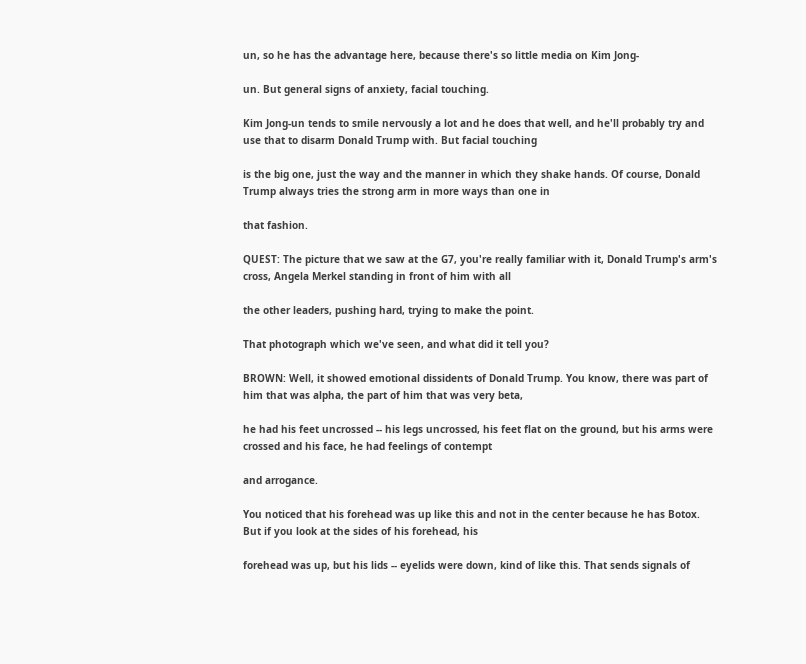un, so he has the advantage here, because there's so little media on Kim Jong-

un. But general signs of anxiety, facial touching.

Kim Jong-un tends to smile nervously a lot and he does that well, and he'll probably try and use that to disarm Donald Trump with. But facial touching

is the big one, just the way and the manner in which they shake hands. Of course, Donald Trump always tries the strong arm in more ways than one in

that fashion.

QUEST: The picture that we saw at the G7, you're really familiar with it, Donald Trump's arm's cross, Angela Merkel standing in front of him with all

the other leaders, pushing hard, trying to make the point.

That photograph which we've seen, and what did it tell you?

BROWN: Well, it showed emotional dissidents of Donald Trump. You know, there was part of him that was alpha, the part of him that was very beta,

he had his feet uncrossed -- his legs uncrossed, his feet flat on the ground, but his arms were crossed and his face, he had feelings of contempt

and arrogance.

You noticed that his forehead was up like this and not in the center because he has Botox. But if you look at the sides of his forehead, his

forehead was up, but his lids -- eyelids were down, kind of like this. That sends signals of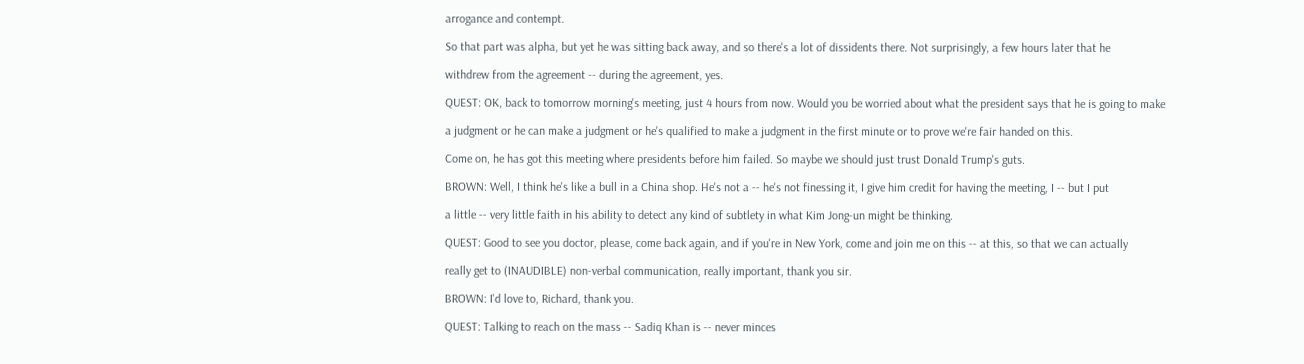arrogance and contempt.

So that part was alpha, but yet he was sitting back away, and so there's a lot of dissidents there. Not surprisingly, a few hours later that he

withdrew from the agreement -- during the agreement, yes.

QUEST: OK, back to tomorrow morning's meeting, just 4 hours from now. Would you be worried about what the president says that he is going to make

a judgment or he can make a judgment or he's qualified to make a judgment in the first minute or to prove we're fair handed on this.

Come on, he has got this meeting where presidents before him failed. So maybe we should just trust Donald Trump's guts.

BROWN: Well, I think he's like a bull in a China shop. He's not a -- he's not finessing it, I give him credit for having the meeting, I -- but I put

a little -- very little faith in his ability to detect any kind of subtlety in what Kim Jong-un might be thinking.

QUEST: Good to see you doctor, please, come back again, and if you're in New York, come and join me on this -- at this, so that we can actually

really get to (INAUDIBLE) non-verbal communication, really important, thank you sir.

BROWN: I'd love to, Richard, thank you.

QUEST: Talking to reach on the mass -- Sadiq Khan is -- never minces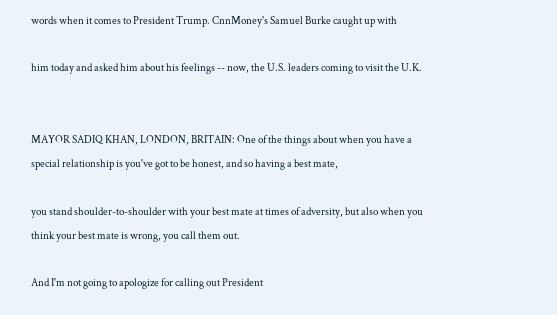words when it comes to President Trump. CnnMoney's Samuel Burke caught up with

him today and asked him about his feelings -- now, the U.S. leaders coming to visit the U.K.


MAYOR SADIQ KHAN, LONDON, BRITAIN: One of the things about when you have a special relationship is you've got to be honest, and so having a best mate,

you stand shoulder-to-shoulder with your best mate at times of adversity, but also when you think your best mate is wrong, you call them out.

And I'm not going to apologize for calling out President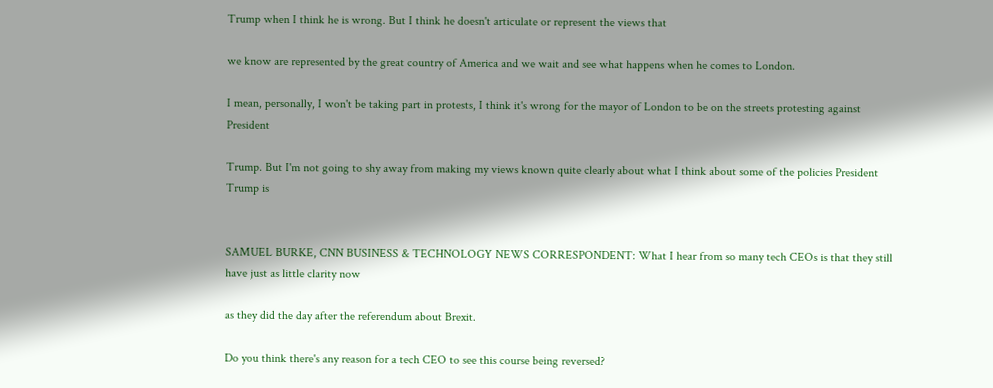Trump when I think he is wrong. But I think he doesn't articulate or represent the views that

we know are represented by the great country of America and we wait and see what happens when he comes to London.

I mean, personally, I won't be taking part in protests, I think it's wrong for the mayor of London to be on the streets protesting against President

Trump. But I'm not going to shy away from making my views known quite clearly about what I think about some of the policies President Trump is


SAMUEL BURKE, CNN BUSINESS & TECHNOLOGY NEWS CORRESPONDENT: What I hear from so many tech CEOs is that they still have just as little clarity now

as they did the day after the referendum about Brexit.

Do you think there's any reason for a tech CEO to see this course being reversed?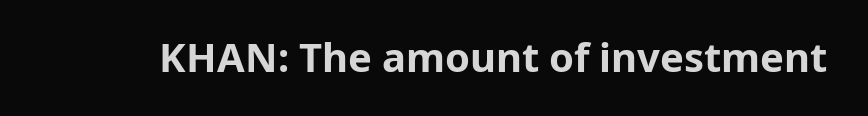KHAN: The amount of investment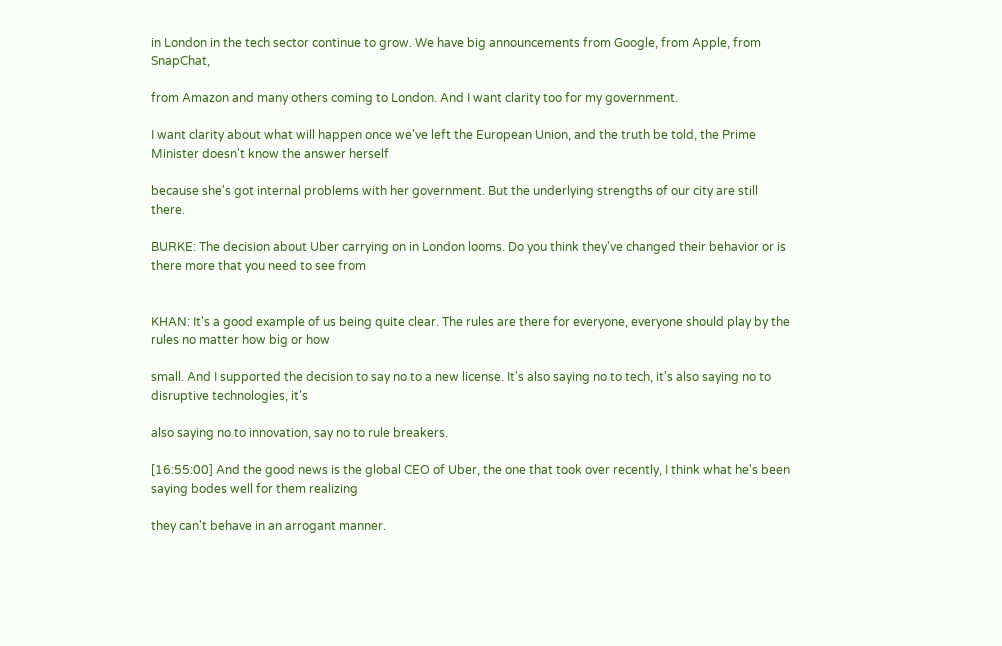in London in the tech sector continue to grow. We have big announcements from Google, from Apple, from SnapChat,

from Amazon and many others coming to London. And I want clarity too for my government.

I want clarity about what will happen once we've left the European Union, and the truth be told, the Prime Minister doesn't know the answer herself

because she's got internal problems with her government. But the underlying strengths of our city are still there.

BURKE: The decision about Uber carrying on in London looms. Do you think they've changed their behavior or is there more that you need to see from


KHAN: It's a good example of us being quite clear. The rules are there for everyone, everyone should play by the rules no matter how big or how

small. And I supported the decision to say no to a new license. It's also saying no to tech, it's also saying no to disruptive technologies, it's

also saying no to innovation, say no to rule breakers.

[16:55:00] And the good news is the global CEO of Uber, the one that took over recently, I think what he's been saying bodes well for them realizing

they can't behave in an arrogant manner.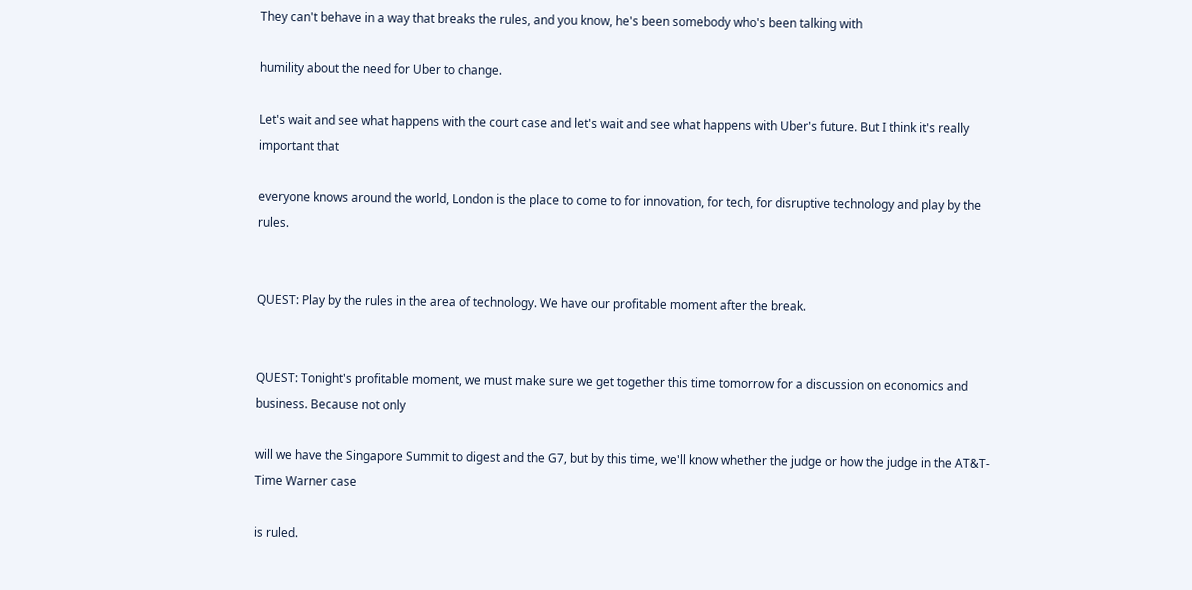They can't behave in a way that breaks the rules, and you know, he's been somebody who's been talking with

humility about the need for Uber to change.

Let's wait and see what happens with the court case and let's wait and see what happens with Uber's future. But I think it's really important that

everyone knows around the world, London is the place to come to for innovation, for tech, for disruptive technology and play by the rules.


QUEST: Play by the rules in the area of technology. We have our profitable moment after the break.


QUEST: Tonight's profitable moment, we must make sure we get together this time tomorrow for a discussion on economics and business. Because not only

will we have the Singapore Summit to digest and the G7, but by this time, we'll know whether the judge or how the judge in the AT&T-Time Warner case

is ruled.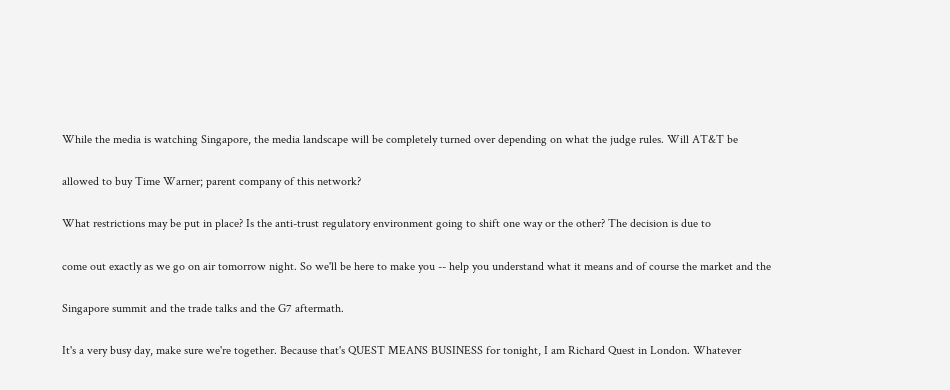While the media is watching Singapore, the media landscape will be completely turned over depending on what the judge rules. Will AT&T be

allowed to buy Time Warner; parent company of this network?

What restrictions may be put in place? Is the anti-trust regulatory environment going to shift one way or the other? The decision is due to

come out exactly as we go on air tomorrow night. So we'll be here to make you -- help you understand what it means and of course the market and the

Singapore summit and the trade talks and the G7 aftermath.

It's a very busy day, make sure we're together. Because that's QUEST MEANS BUSINESS for tonight, I am Richard Quest in London. Whatever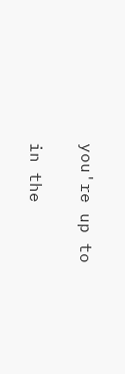you're up to

in the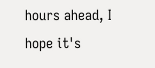hours ahead, I hope it's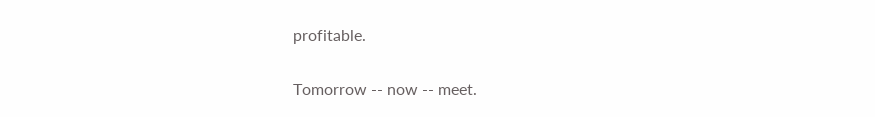profitable.

Tomorrow -- now -- meet.